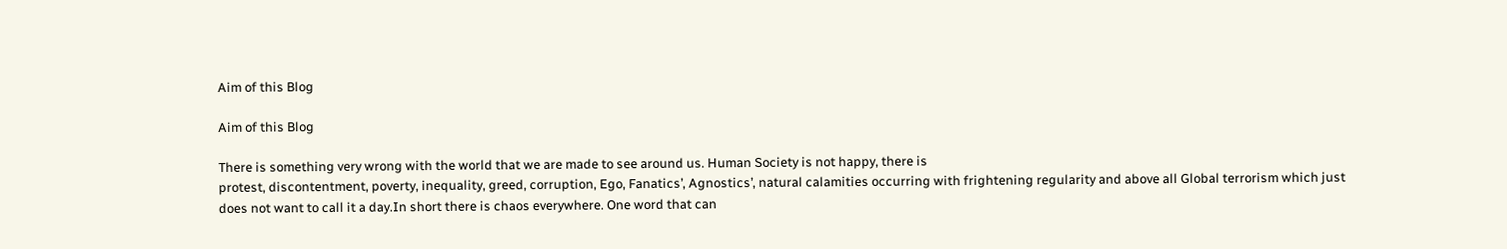Aim of this Blog

Aim of this Blog

There is something very wrong with the world that we are made to see around us. Human Society is not happy, there is
protest, discontentment, poverty, inequality, greed, corruption, Ego, Fanatics’, Agnostics’, natural calamities occurring with frightening regularity and above all Global terrorism which just does not want to call it a day.In short there is chaos everywhere. One word that can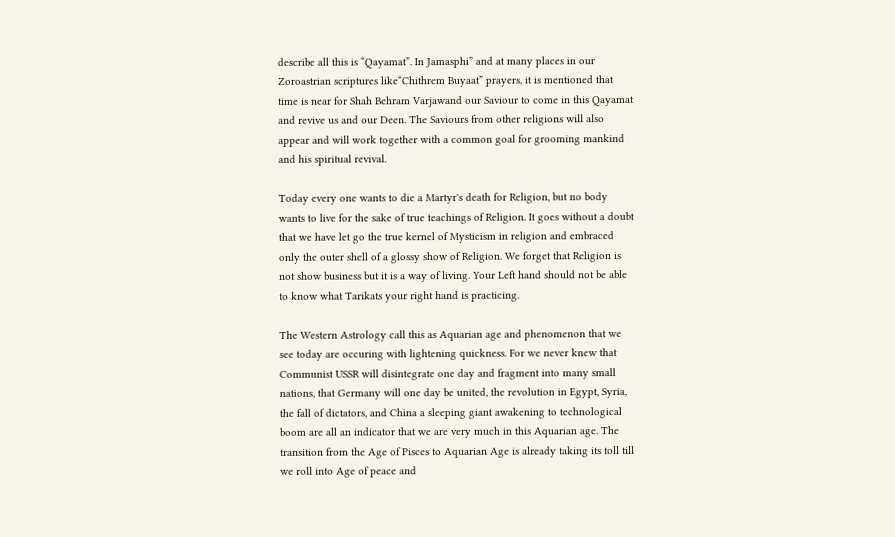describe all this is “Qayamat”. In Jamasphi” and at many places in our Zoroastrian scriptures like“Chithrem Buyaat” prayers, it is mentioned that time is near for Shah Behram Varjawand our Saviour to come in this Qayamat and revive us and our Deen. The Saviours from other religions will also appear and will work together with a common goal for grooming mankind and his spiritual revival.

Today every one wants to die a Martyr's death for Religion, but no body wants to live for the sake of true teachings of Religion. It goes without a doubt that we have let go the true kernel of Mysticism in religion and embraced only the outer shell of a glossy show of Religion. We forget that Religion is not show business but it is a way of living. Your Left hand should not be able to know what Tarikats your right hand is practicing.

The Western Astrology call this as Aquarian age and phenomenon that we see today are occuring with lightening quickness. For we never knew that Communist USSR will disintegrate one day and fragment into many small nations, that Germany will one day be united, the revolution in Egypt, Syria, the fall of dictators, and China a sleeping giant awakening to technological boom are all an indicator that we are very much in this Aquarian age. The transition from the Age of Pisces to Aquarian Age is already taking its toll till we roll into Age of peace and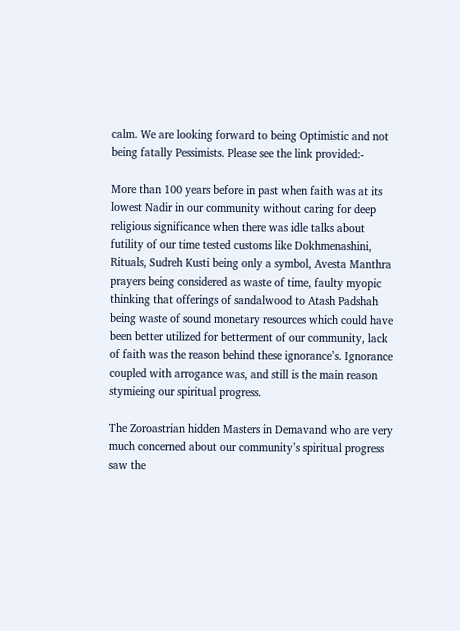calm. We are looking forward to being Optimistic and not being fatally Pessimists. Please see the link provided:-

More than 100 years before in past when faith was at its lowest Nadir in our community without caring for deep religious significance when there was idle talks about futility of our time tested customs like Dokhmenashini, Rituals, Sudreh Kusti being only a symbol, Avesta Manthra prayers being considered as waste of time, faulty myopic thinking that offerings of sandalwood to Atash Padshah being waste of sound monetary resources which could have been better utilized for betterment of our community, lack of faith was the reason behind these ignorance’s. Ignorance coupled with arrogance was, and still is the main reason stymieing our spiritual progress.

The Zoroastrian hidden Masters in Demavand who are very much concerned about our community’s spiritual progress saw the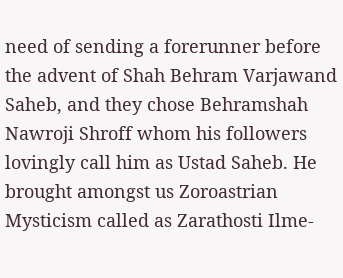need of sending a forerunner before the advent of Shah Behram Varjawand Saheb, and they chose Behramshah Nawroji Shroff whom his followers lovingly call him as Ustad Saheb. He brought amongst us Zoroastrian Mysticism called as Zarathosti Ilme-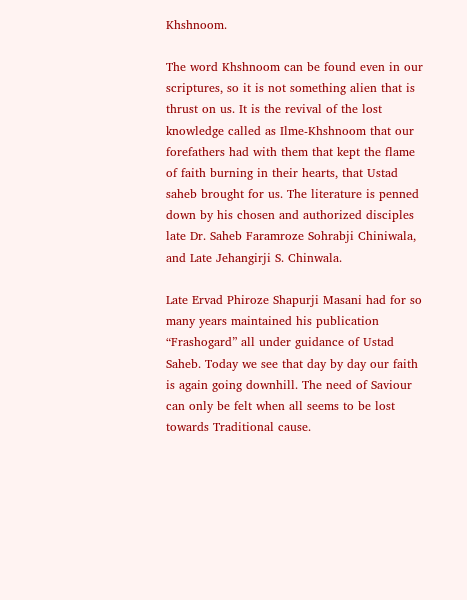Khshnoom.

The word Khshnoom can be found even in our scriptures, so it is not something alien that is thrust on us. It is the revival of the lost knowledge called as Ilme-Khshnoom that our forefathers had with them that kept the flame of faith burning in their hearts, that Ustad saheb brought for us. The literature is penned down by his chosen and authorized disciples late Dr. Saheb Faramroze Sohrabji Chiniwala, and Late Jehangirji S. Chinwala.

Late Ervad Phiroze Shapurji Masani had for so many years maintained his publication “Frashogard” all under guidance of Ustad Saheb. Today we see that day by day our faith is again going downhill. The need of Saviour can only be felt when all seems to be lost towards Traditional cause.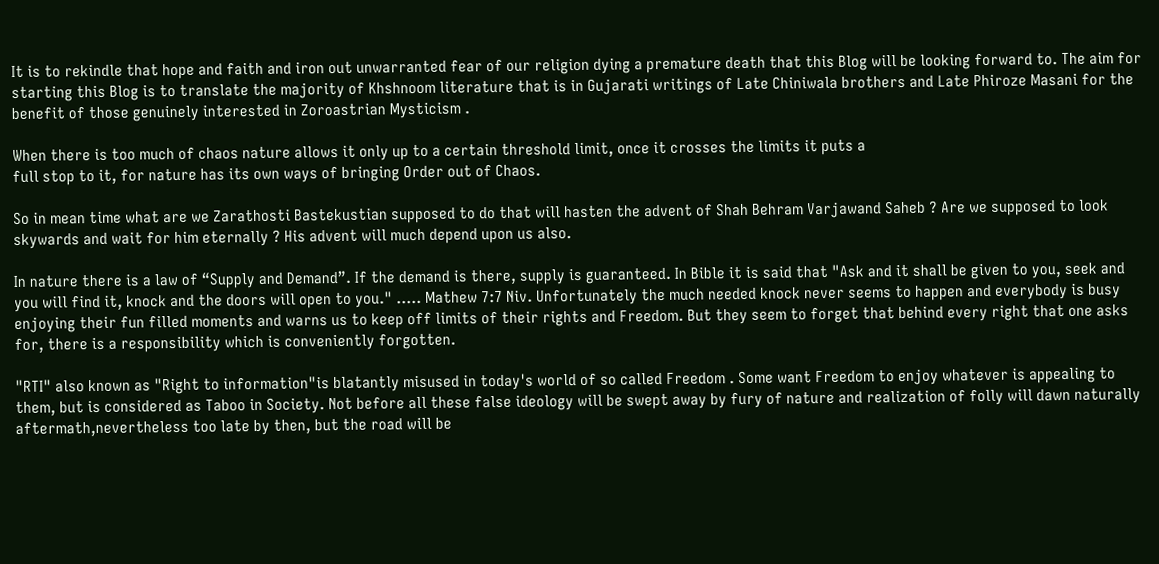It is to rekindle that hope and faith and iron out unwarranted fear of our religion dying a premature death that this Blog will be looking forward to. The aim for starting this Blog is to translate the majority of Khshnoom literature that is in Gujarati writings of Late Chiniwala brothers and Late Phiroze Masani for the benefit of those genuinely interested in Zoroastrian Mysticism .

When there is too much of chaos nature allows it only up to a certain threshold limit, once it crosses the limits it puts a
full stop to it, for nature has its own ways of bringing Order out of Chaos.

So in mean time what are we Zarathosti Bastekustian supposed to do that will hasten the advent of Shah Behram Varjawand Saheb ? Are we supposed to look skywards and wait for him eternally ? His advent will much depend upon us also.

In nature there is a law of “Supply and Demand”. If the demand is there, supply is guaranteed. In Bible it is said that "Ask and it shall be given to you, seek and you will find it, knock and the doors will open to you." ….. Mathew 7:7 Niv. Unfortunately the much needed knock never seems to happen and everybody is busy enjoying their fun filled moments and warns us to keep off limits of their rights and Freedom. But they seem to forget that behind every right that one asks for, there is a responsibility which is conveniently forgotten.

"RTI" also known as "Right to information"is blatantly misused in today's world of so called Freedom . Some want Freedom to enjoy whatever is appealing to them, but is considered as Taboo in Society. Not before all these false ideology will be swept away by fury of nature and realization of folly will dawn naturally aftermath,nevertheless too late by then, but the road will be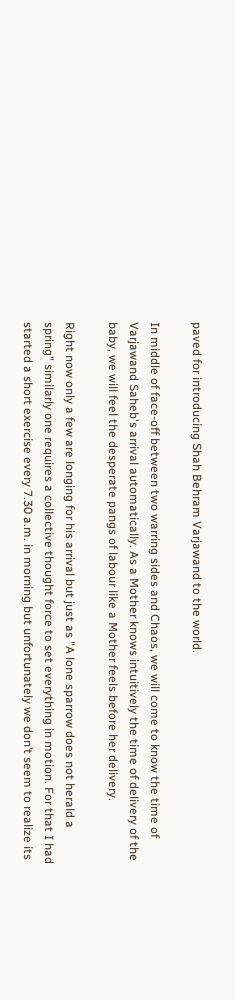paved for introducing Shah Behram Varjawand to the world.

In middle of face-off between two warring sides and Chaos, we will come to know the time of Varjawand Saheb's arrival automatically. As a Mother knows intuitively the time of delivery of the baby, we will feel the desperate pangs of labour like a Mother feels before her delivery.

Right now only a few are longing for his arrival but just as "A lone sparrow does not herald a spring" similarly one requires a collective thought force to set everything in motion. For that I had started a short exercise every 7.30 a.m. in morning but unfortunately we don’t seem to realize its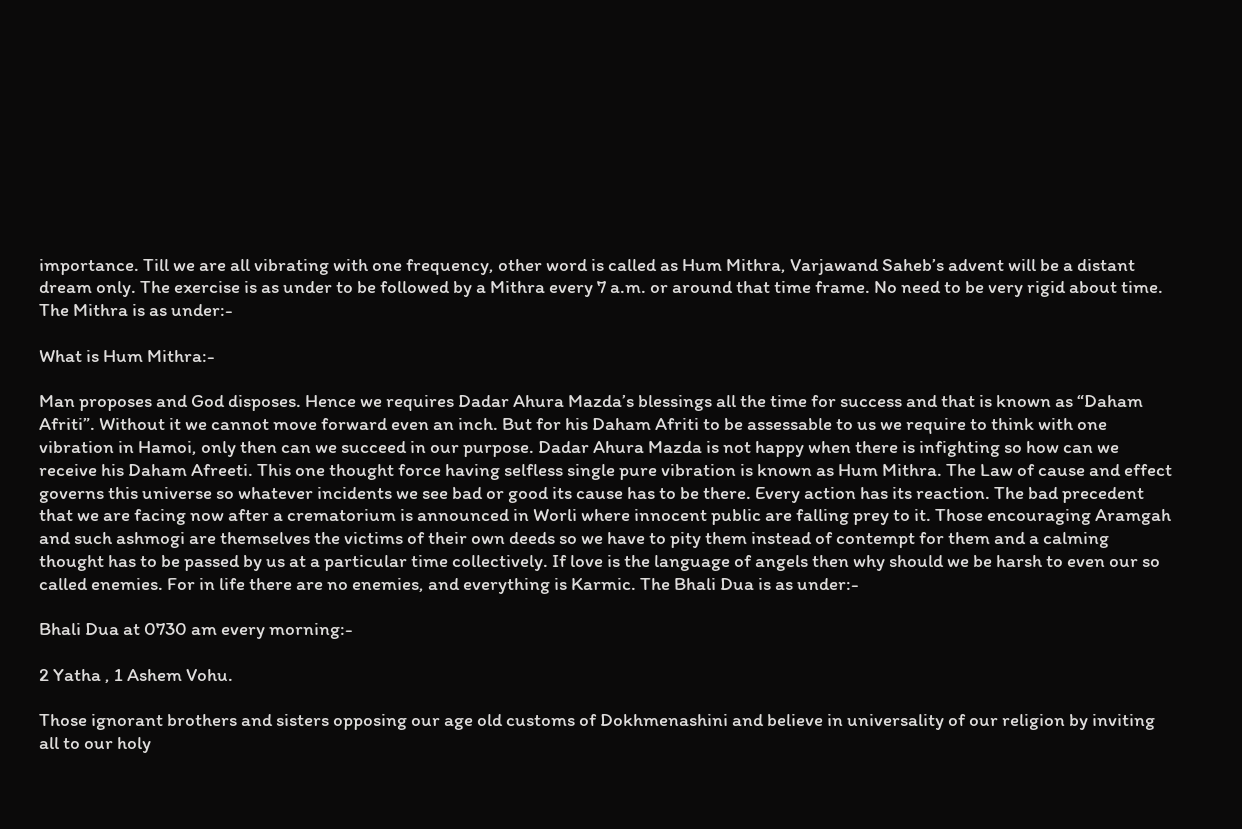importance. Till we are all vibrating with one frequency, other word is called as Hum Mithra, Varjawand Saheb’s advent will be a distant dream only. The exercise is as under to be followed by a Mithra every 7 a.m. or around that time frame. No need to be very rigid about time. The Mithra is as under:-

What is Hum Mithra:-

Man proposes and God disposes. Hence we requires Dadar Ahura Mazda’s blessings all the time for success and that is known as “Daham Afriti”. Without it we cannot move forward even an inch. But for his Daham Afriti to be assessable to us we require to think with one vibration in Hamoi, only then can we succeed in our purpose. Dadar Ahura Mazda is not happy when there is infighting so how can we receive his Daham Afreeti. This one thought force having selfless single pure vibration is known as Hum Mithra. The Law of cause and effect governs this universe so whatever incidents we see bad or good its cause has to be there. Every action has its reaction. The bad precedent that we are facing now after a crematorium is announced in Worli where innocent public are falling prey to it. Those encouraging Aramgah and such ashmogi are themselves the victims of their own deeds so we have to pity them instead of contempt for them and a calming thought has to be passed by us at a particular time collectively. If love is the language of angels then why should we be harsh to even our so called enemies. For in life there are no enemies, and everything is Karmic. The Bhali Dua is as under:-

Bhali Dua at 0730 am every morning:-

2 Yatha , 1 Ashem Vohu.

Those ignorant brothers and sisters opposing our age old customs of Dokhmenashini and believe in universality of our religion by inviting all to our holy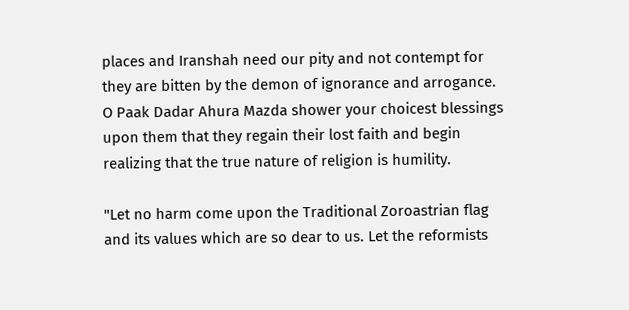places and Iranshah need our pity and not contempt for they are bitten by the demon of ignorance and arrogance. O Paak Dadar Ahura Mazda shower your choicest blessings upon them that they regain their lost faith and begin realizing that the true nature of religion is humility.

"Let no harm come upon the Traditional Zoroastrian flag and its values which are so dear to us. Let the reformists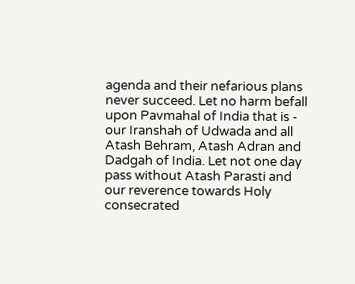agenda and their nefarious plans never succeed. Let no harm befall upon Pavmahal of India that is - our Iranshah of Udwada and all Atash Behram, Atash Adran and Dadgah of India. Let not one day pass without Atash Parasti and our reverence towards Holy consecrated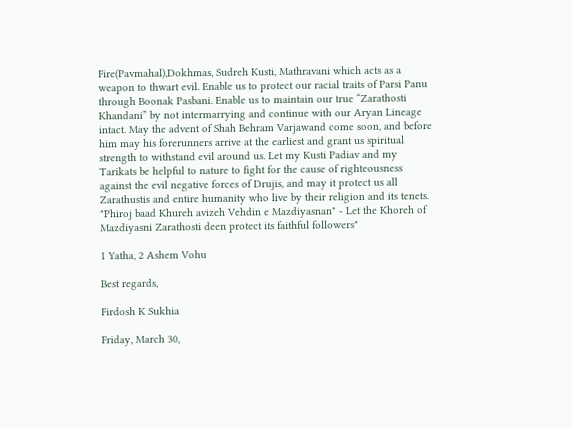Fire(Pavmahal),Dokhmas, Sudreh Kusti, Mathravani which acts as a weapon to thwart evil. Enable us to protect our racial traits of Parsi Panu through Boonak Pasbani. Enable us to maintain our true “Zarathosti Khandani” by not intermarrying and continue with our Aryan Lineage intact. May the advent of Shah Behram Varjawand come soon, and before him may his forerunners arrive at the earliest and grant us spiritual strength to withstand evil around us. Let my Kusti Padiav and my Tarikats be helpful to nature to fight for the cause of righteousness against the evil negative forces of Drujis, and may it protect us all Zarathustis and entire humanity who live by their religion and its tenets. "Phiroj baad Khureh avizeh Vehdin e Mazdiyasnan" - Let the Khoreh of Mazdiyasni Zarathosti deen protect its faithful followers"

1 Yatha, 2 Ashem Vohu

Best regards,

Firdosh K Sukhia

Friday, March 30,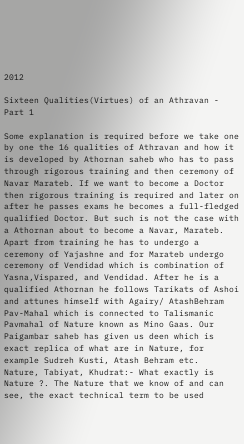2012

Sixteen Qualities(Virtues) of an Athravan - Part 1

Some explanation is required before we take one by one the 16 qualities of Athravan and how it is developed by Athornan saheb who has to pass through rigorous training and then ceremony of Navar Marateb. If we want to become a Doctor then rigorous training is required and later on after he passes exams he becomes a full-fledged qualified Doctor. But such is not the case with a Athornan about to become a Navar, Marateb. Apart from training he has to undergo a ceremony of Yajashne and for Marateb undergo ceremony of Vendidad which is combination of Yasna,Vispared, and Vendidad. After he is a qualified Athornan he follows Tarikats of Ashoi and attunes himself with Agairy/ AtashBehram Pav-Mahal which is connected to Talismanic Pavmahal of Nature known as Mino Gaas. Our Paigambar saheb has given us deen which is exact replica of what are in Nature, for example Sudreh Kusti, Atash Behram etc.
Nature, Tabiyat, Khudrat:- What exactly is Nature ?. The Nature that we know of and can see, the exact technical term to be used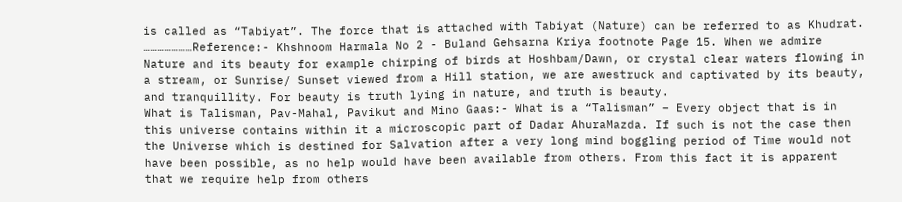is called as “Tabiyat”. The force that is attached with Tabiyat (Nature) can be referred to as Khudrat. …………………Reference:- Khshnoom Harmala No 2 - Buland Gehsarna Kriya footnote Page 15. When we admire Nature and its beauty for example chirping of birds at Hoshbam/Dawn, or crystal clear waters flowing in a stream, or Sunrise/ Sunset viewed from a Hill station, we are awestruck and captivated by its beauty, and tranquillity. For beauty is truth lying in nature, and truth is beauty.
What is Talisman, Pav-Mahal, Pavikut and Mino Gaas:- What is a “Talisman” – Every object that is in this universe contains within it a microscopic part of Dadar AhuraMazda. If such is not the case then the Universe which is destined for Salvation after a very long mind boggling period of Time would not have been possible, as no help would have been available from others. From this fact it is apparent that we require help from others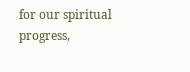for our spiritual progress,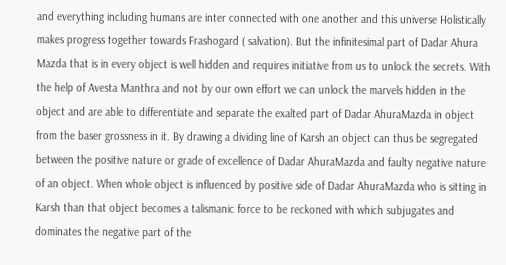and everything including humans are inter connected with one another and this universe Holistically makes progress together towards Frashogard ( salvation). But the infinitesimal part of Dadar Ahura Mazda that is in every object is well hidden and requires initiative from us to unlock the secrets. With the help of Avesta Manthra and not by our own effort we can unlock the marvels hidden in the object and are able to differentiate and separate the exalted part of Dadar AhuraMazda in object from the baser grossness in it. By drawing a dividing line of Karsh an object can thus be segregated between the positive nature or grade of excellence of Dadar AhuraMazda and faulty negative nature of an object. When whole object is influenced by positive side of Dadar AhuraMazda who is sitting in Karsh than that object becomes a talismanic force to be reckoned with which subjugates and dominates the negative part of the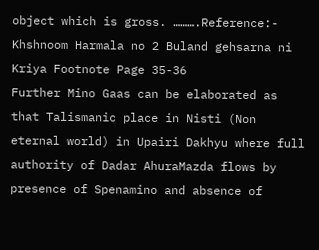object which is gross. ……….Reference:- Khshnoom Harmala no 2 Buland gehsarna ni Kriya Footnote Page 35-36
Further Mino Gaas can be elaborated as that Talismanic place in Nisti (Non eternal world) in Upairi Dakhyu where full authority of Dadar AhuraMazda flows by presence of Spenamino and absence of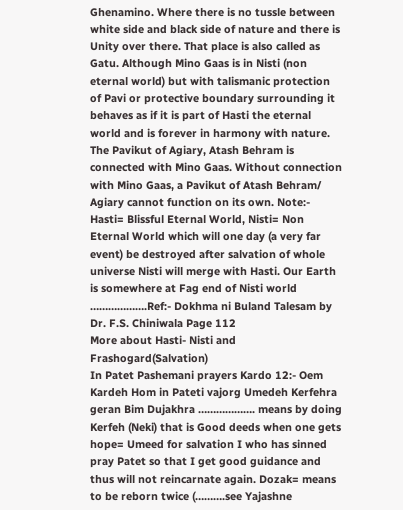Ghenamino. Where there is no tussle between white side and black side of nature and there is Unity over there. That place is also called as Gatu. Although Mino Gaas is in Nisti (non eternal world) but with talismanic protection of Pavi or protective boundary surrounding it behaves as if it is part of Hasti the eternal world and is forever in harmony with nature. The Pavikut of Agiary, Atash Behram is connected with Mino Gaas. Without connection with Mino Gaas, a Pavikut of Atash Behram/ Agiary cannot function on its own. Note:- Hasti= Blissful Eternal World, Nisti= Non Eternal World which will one day (a very far event) be destroyed after salvation of whole universe Nisti will merge with Hasti. Our Earth is somewhere at Fag end of Nisti world ……………….Ref:- Dokhma ni Buland Talesam by Dr. F.S. Chiniwala Page 112
More about Hasti- Nisti and Frashogard(Salvation)
In Patet Pashemani prayers Kardo 12:- Oem Kardeh Hom in Pateti vajorg Umedeh Kerfehra geran Bim Dujakhra ………………. means by doing Kerfeh (Neki) that is Good deeds when one gets hope= Umeed for salvation I who has sinned pray Patet so that I get good guidance and thus will not reincarnate again. Dozak= means to be reborn twice (……….see Yajashne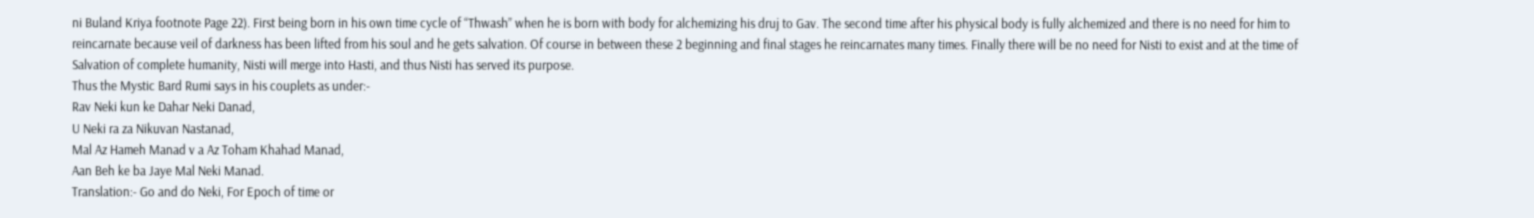ni Buland Kriya footnote Page 22). First being born in his own time cycle of “Thwash” when he is born with body for alchemizing his druj to Gav. The second time after his physical body is fully alchemized and there is no need for him to reincarnate because veil of darkness has been lifted from his soul and he gets salvation. Of course in between these 2 beginning and final stages he reincarnates many times. Finally there will be no need for Nisti to exist and at the time of Salvation of complete humanity, Nisti will merge into Hasti, and thus Nisti has served its purpose.
Thus the Mystic Bard Rumi says in his couplets as under:-
Rav Neki kun ke Dahar Neki Danad,
U Neki ra za Nikuvan Nastanad,
Mal Az Hameh Manad v a Az Toham Khahad Manad,
Aan Beh ke ba Jaye Mal Neki Manad.
Translation:- Go and do Neki, For Epoch of time or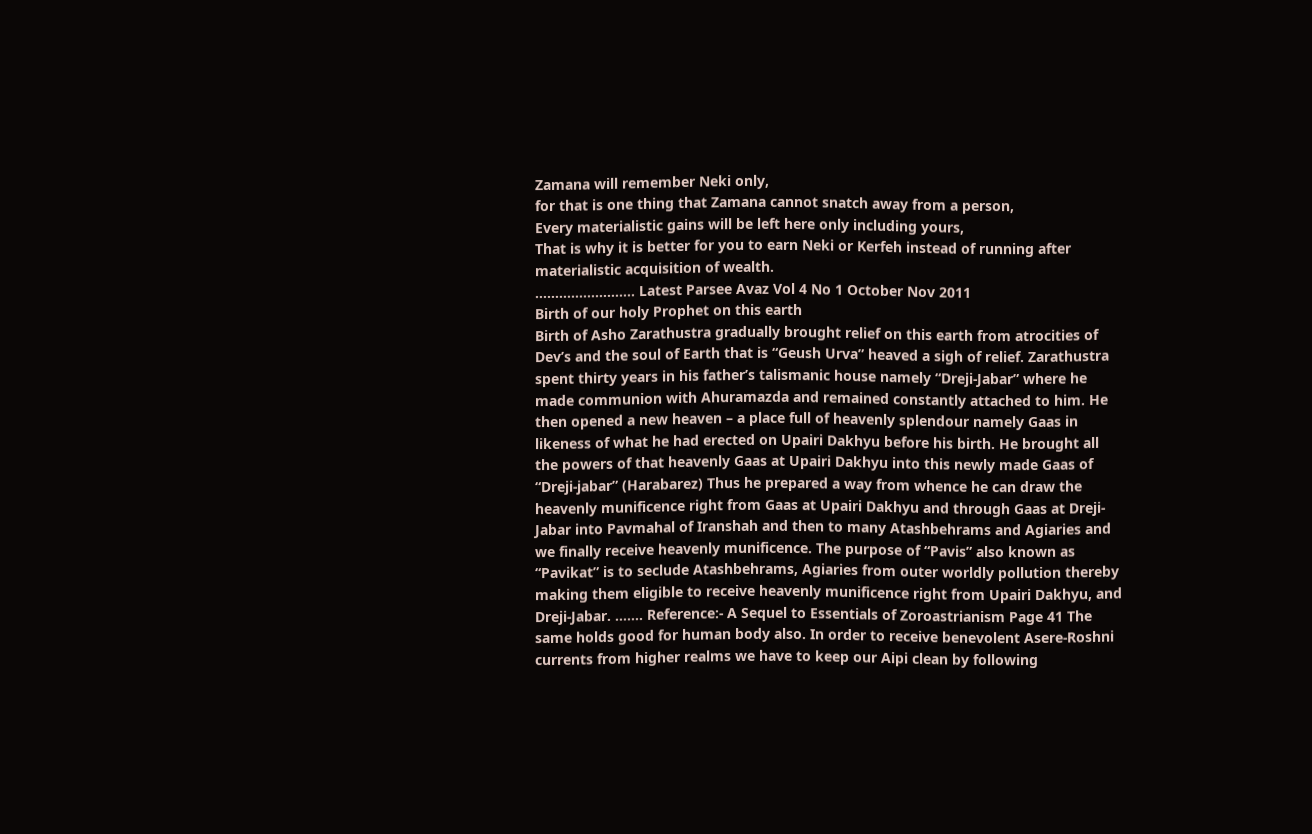Zamana will remember Neki only,
for that is one thing that Zamana cannot snatch away from a person,
Every materialistic gains will be left here only including yours,
That is why it is better for you to earn Neki or Kerfeh instead of running after materialistic acquisition of wealth.
……………………. Latest Parsee Avaz Vol 4 No 1 October Nov 2011
Birth of our holy Prophet on this earth
Birth of Asho Zarathustra gradually brought relief on this earth from atrocities of Dev’s and the soul of Earth that is “Geush Urva” heaved a sigh of relief. Zarathustra spent thirty years in his father’s talismanic house namely “Dreji-Jabar” where he made communion with Ahuramazda and remained constantly attached to him. He then opened a new heaven – a place full of heavenly splendour namely Gaas in likeness of what he had erected on Upairi Dakhyu before his birth. He brought all the powers of that heavenly Gaas at Upairi Dakhyu into this newly made Gaas of “Dreji-jabar” (Harabarez) Thus he prepared a way from whence he can draw the heavenly munificence right from Gaas at Upairi Dakhyu and through Gaas at Dreji- Jabar into Pavmahal of Iranshah and then to many Atashbehrams and Agiaries and we finally receive heavenly munificence. The purpose of “Pavis” also known as “Pavikat” is to seclude Atashbehrams, Agiaries from outer worldly pollution thereby making them eligible to receive heavenly munificence right from Upairi Dakhyu, and Dreji-Jabar. ……. Reference:- A Sequel to Essentials of Zoroastrianism Page 41 The same holds good for human body also. In order to receive benevolent Asere-Roshni currents from higher realms we have to keep our Aipi clean by following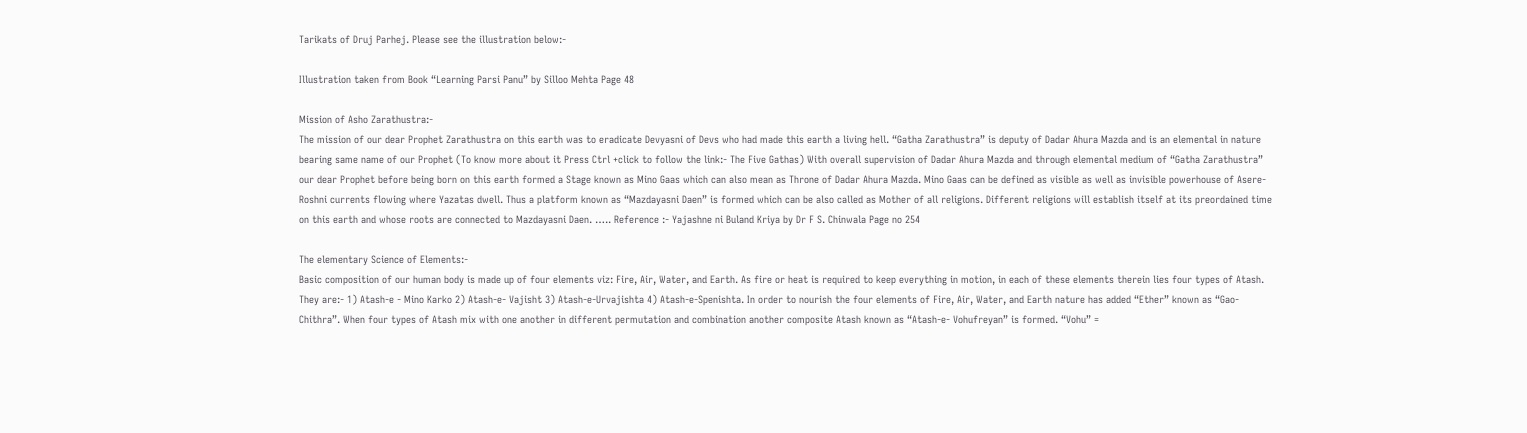Tarikats of Druj Parhej. Please see the illustration below:-

Illustration taken from Book “Learning Parsi Panu” by Silloo Mehta Page 48

Mission of Asho Zarathustra:-
The mission of our dear Prophet Zarathustra on this earth was to eradicate Devyasni of Devs who had made this earth a living hell. “Gatha Zarathustra” is deputy of Dadar Ahura Mazda and is an elemental in nature bearing same name of our Prophet (To know more about it Press Ctrl +click to follow the link:- The Five Gathas) With overall supervision of Dadar Ahura Mazda and through elemental medium of “Gatha Zarathustra” our dear Prophet before being born on this earth formed a Stage known as Mino Gaas which can also mean as Throne of Dadar Ahura Mazda. Mino Gaas can be defined as visible as well as invisible powerhouse of Asere-Roshni currents flowing where Yazatas dwell. Thus a platform known as “Mazdayasni Daen” is formed which can be also called as Mother of all religions. Different religions will establish itself at its preordained time on this earth and whose roots are connected to Mazdayasni Daen. ….. Reference :- Yajashne ni Buland Kriya by Dr F S. Chinwala Page no 254

The elementary Science of Elements:-
Basic composition of our human body is made up of four elements viz: Fire, Air, Water, and Earth. As fire or heat is required to keep everything in motion, in each of these elements therein lies four types of Atash. They are:- 1) Atash-e - Mino Karko 2) Atash-e- Vajisht 3) Atash-e-Urvajishta 4) Atash-e-Spenishta. In order to nourish the four elements of Fire, Air, Water, and Earth nature has added “Ether” known as “Gao-Chithra”. When four types of Atash mix with one another in different permutation and combination another composite Atash known as “Atash-e- Vohufreyan” is formed. “Vohu” =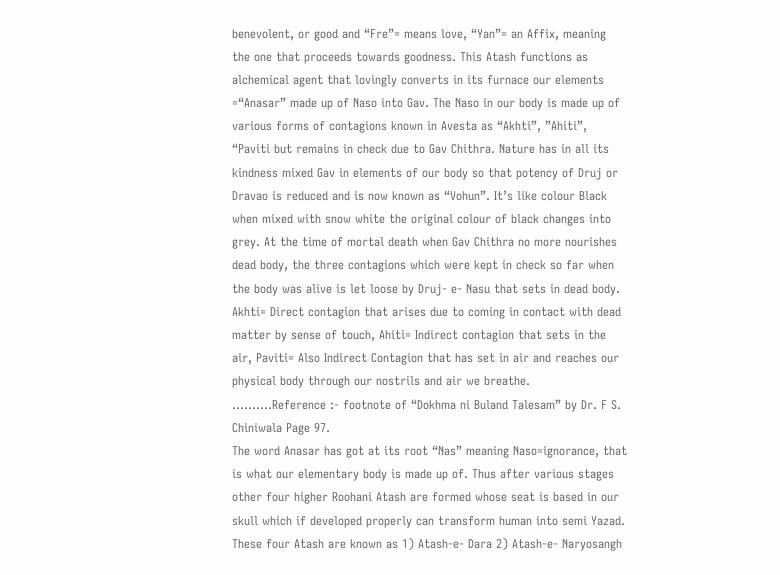benevolent, or good and “Fre”= means love, “Yan”= an Affix, meaning the one that proceeds towards goodness. This Atash functions as alchemical agent that lovingly converts in its furnace our elements =“Anasar” made up of Naso into Gav. The Naso in our body is made up of various forms of contagions known in Avesta as “Akhti”, ”Ahiti”, “Paviti but remains in check due to Gav Chithra. Nature has in all its kindness mixed Gav in elements of our body so that potency of Druj or Dravao is reduced and is now known as “Vohun”. It’s like colour Black when mixed with snow white the original colour of black changes into grey. At the time of mortal death when Gav Chithra no more nourishes dead body, the three contagions which were kept in check so far when the body was alive is let loose by Druj- e- Nasu that sets in dead body. Akhti= Direct contagion that arises due to coming in contact with dead matter by sense of touch, Ahiti= Indirect contagion that sets in the air, Paviti= Also Indirect Contagion that has set in air and reaches our physical body through our nostrils and air we breathe. ……….Reference :- footnote of “Dokhma ni Buland Talesam” by Dr. F S. Chiniwala Page 97.
The word Anasar has got at its root “Nas” meaning Naso=ignorance, that is what our elementary body is made up of. Thus after various stages other four higher Roohani Atash are formed whose seat is based in our skull which if developed properly can transform human into semi Yazad. These four Atash are known as 1) Atash-e- Dara 2) Atash-e- Naryosangh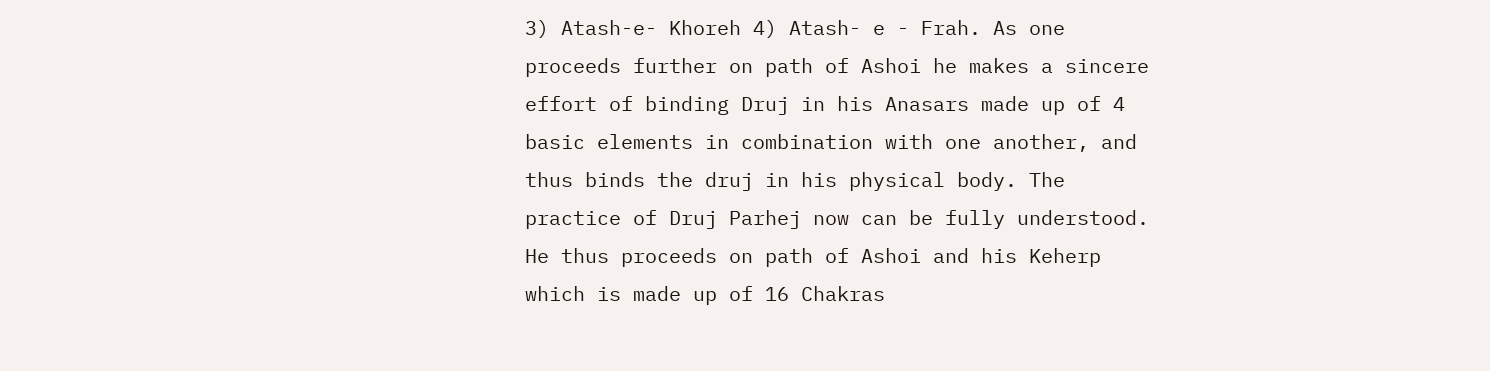3) Atash-e- Khoreh 4) Atash- e - Frah. As one proceeds further on path of Ashoi he makes a sincere effort of binding Druj in his Anasars made up of 4 basic elements in combination with one another, and thus binds the druj in his physical body. The practice of Druj Parhej now can be fully understood. He thus proceeds on path of Ashoi and his Keherp which is made up of 16 Chakras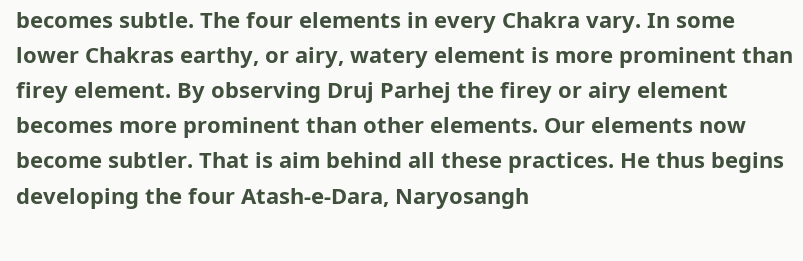becomes subtle. The four elements in every Chakra vary. In some lower Chakras earthy, or airy, watery element is more prominent than firey element. By observing Druj Parhej the firey or airy element becomes more prominent than other elements. Our elements now become subtler. That is aim behind all these practices. He thus begins developing the four Atash-e-Dara, Naryosangh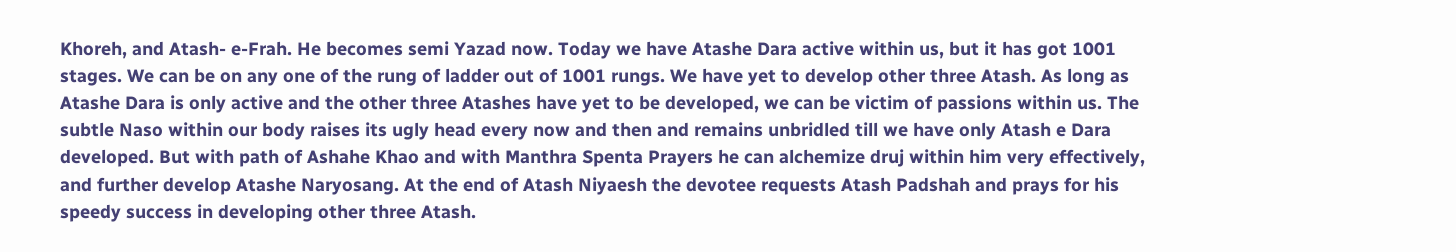Khoreh, and Atash- e-Frah. He becomes semi Yazad now. Today we have Atashe Dara active within us, but it has got 1001 stages. We can be on any one of the rung of ladder out of 1001 rungs. We have yet to develop other three Atash. As long as Atashe Dara is only active and the other three Atashes have yet to be developed, we can be victim of passions within us. The subtle Naso within our body raises its ugly head every now and then and remains unbridled till we have only Atash e Dara developed. But with path of Ashahe Khao and with Manthra Spenta Prayers he can alchemize druj within him very effectively, and further develop Atashe Naryosang. At the end of Atash Niyaesh the devotee requests Atash Padshah and prays for his speedy success in developing other three Atash.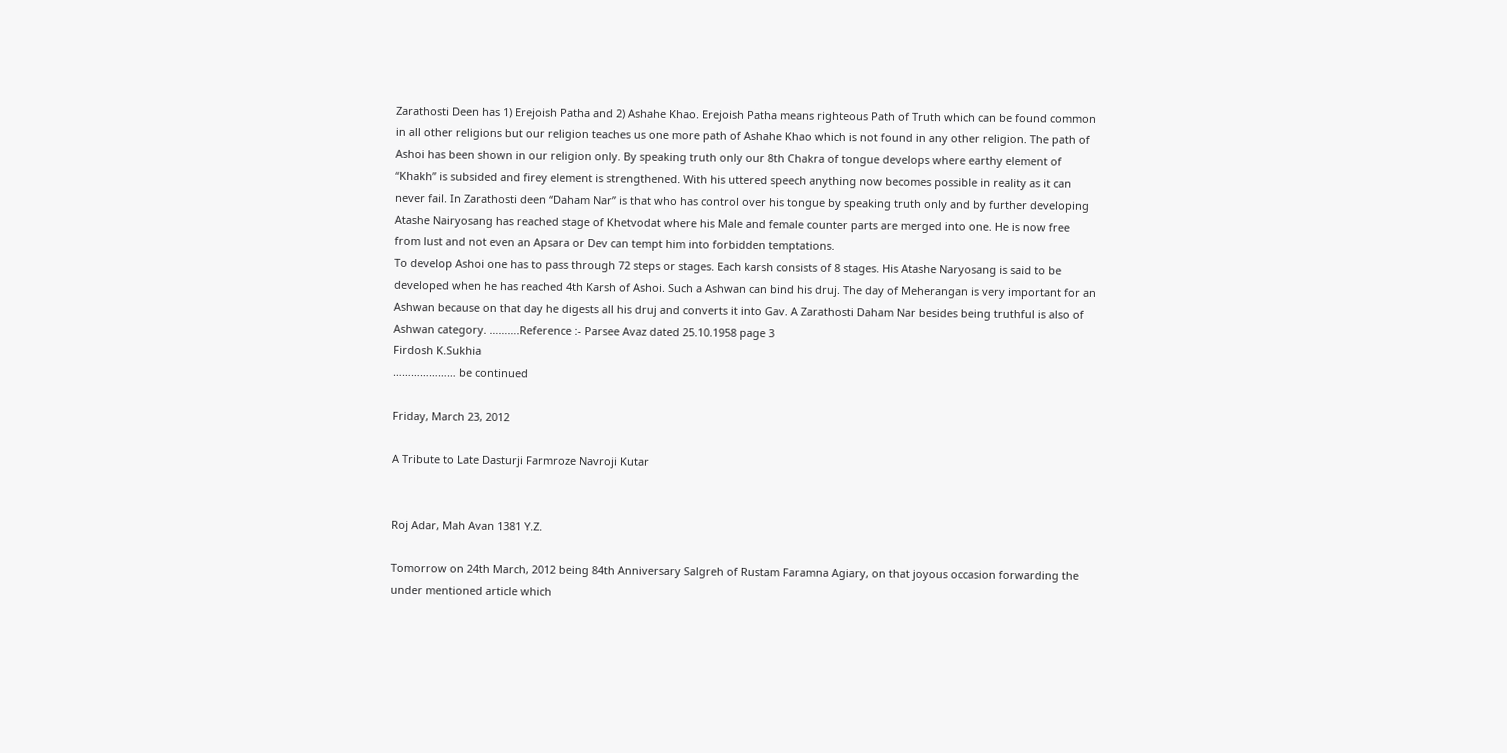Zarathosti Deen has 1) Erejoish Patha and 2) Ashahe Khao. Erejoish Patha means righteous Path of Truth which can be found common in all other religions but our religion teaches us one more path of Ashahe Khao which is not found in any other religion. The path of Ashoi has been shown in our religion only. By speaking truth only our 8th Chakra of tongue develops where earthy element of “Khakh” is subsided and firey element is strengthened. With his uttered speech anything now becomes possible in reality as it can never fail. In Zarathosti deen “Daham Nar” is that who has control over his tongue by speaking truth only and by further developing Atashe Nairyosang has reached stage of Khetvodat where his Male and female counter parts are merged into one. He is now free from lust and not even an Apsara or Dev can tempt him into forbidden temptations.
To develop Ashoi one has to pass through 72 steps or stages. Each karsh consists of 8 stages. His Atashe Naryosang is said to be developed when he has reached 4th Karsh of Ashoi. Such a Ashwan can bind his druj. The day of Meherangan is very important for an Ashwan because on that day he digests all his druj and converts it into Gav. A Zarathosti Daham Nar besides being truthful is also of Ashwan category. ……….Reference :- Parsee Avaz dated 25.10.1958 page 3
Firdosh K.Sukhia
………………… be continued

Friday, March 23, 2012

A Tribute to Late Dasturji Farmroze Navroji Kutar


Roj Adar, Mah Avan 1381 Y.Z.

Tomorrow on 24th March, 2012 being 84th Anniversary Salgreh of Rustam Faramna Agiary, on that joyous occasion forwarding the under mentioned article which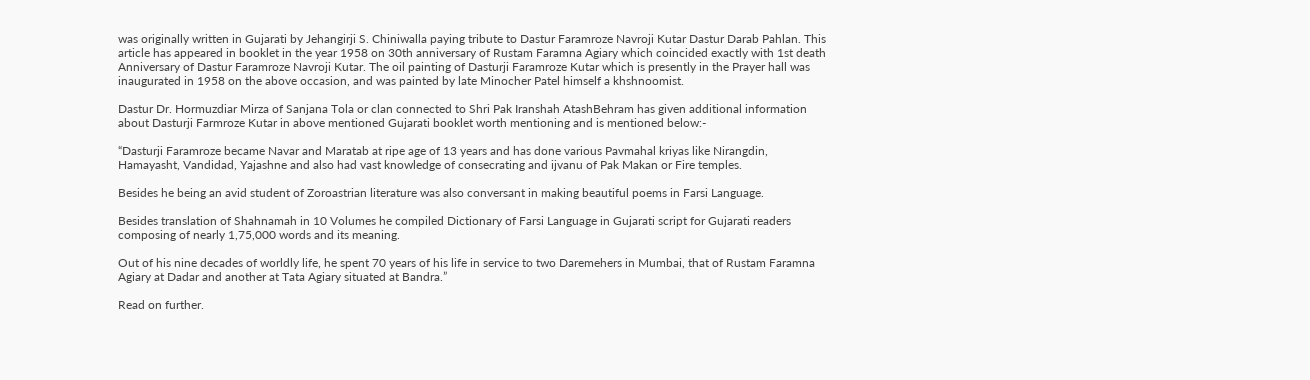was originally written in Gujarati by Jehangirji S. Chiniwalla paying tribute to Dastur Faramroze Navroji Kutar Dastur Darab Pahlan. This article has appeared in booklet in the year 1958 on 30th anniversary of Rustam Faramna Agiary which coincided exactly with 1st death Anniversary of Dastur Faramroze Navroji Kutar. The oil painting of Dasturji Faramroze Kutar which is presently in the Prayer hall was inaugurated in 1958 on the above occasion, and was painted by late Minocher Patel himself a khshnoomist.

Dastur Dr. Hormuzdiar Mirza of Sanjana Tola or clan connected to Shri Pak Iranshah AtashBehram has given additional information about Dasturji Farmroze Kutar in above mentioned Gujarati booklet worth mentioning and is mentioned below:-

“Dasturji Faramroze became Navar and Maratab at ripe age of 13 years and has done various Pavmahal kriyas like Nirangdin, Hamayasht, Vandidad, Yajashne and also had vast knowledge of consecrating and ijvanu of Pak Makan or Fire temples.

Besides he being an avid student of Zoroastrian literature was also conversant in making beautiful poems in Farsi Language.

Besides translation of Shahnamah in 10 Volumes he compiled Dictionary of Farsi Language in Gujarati script for Gujarati readers composing of nearly 1,75,000 words and its meaning.

Out of his nine decades of worldly life, he spent 70 years of his life in service to two Daremehers in Mumbai, that of Rustam Faramna Agiary at Dadar and another at Tata Agiary situated at Bandra.”

Read on further.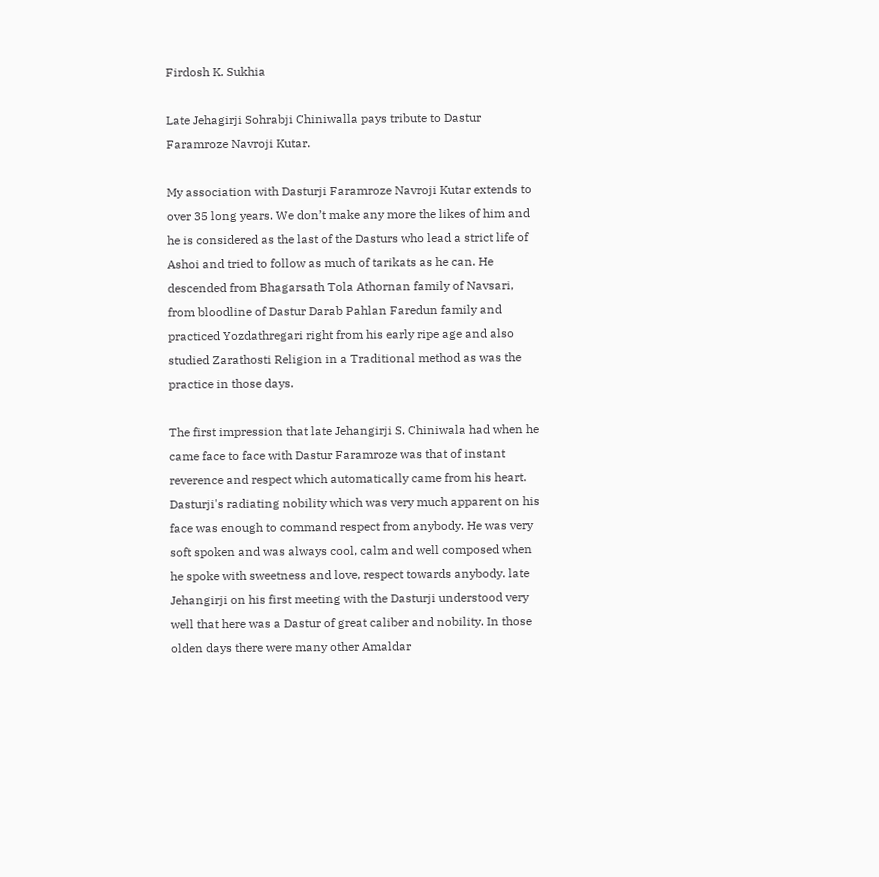Firdosh K. Sukhia

Late Jehagirji Sohrabji Chiniwalla pays tribute to Dastur Faramroze Navroji Kutar.

My association with Dasturji Faramroze Navroji Kutar extends to over 35 long years. We don’t make any more the likes of him and he is considered as the last of the Dasturs who lead a strict life of Ashoi and tried to follow as much of tarikats as he can. He descended from Bhagarsath Tola Athornan family of Navsari, from bloodline of Dastur Darab Pahlan Faredun family and practiced Yozdathregari right from his early ripe age and also studied Zarathosti Religion in a Traditional method as was the practice in those days.

The first impression that late Jehangirji S. Chiniwala had when he came face to face with Dastur Faramroze was that of instant reverence and respect which automatically came from his heart. Dasturji's radiating nobility which was very much apparent on his face was enough to command respect from anybody. He was very soft spoken and was always cool, calm and well composed when he spoke with sweetness and love, respect towards anybody. late Jehangirji on his first meeting with the Dasturji understood very well that here was a Dastur of great caliber and nobility. In those olden days there were many other Amaldar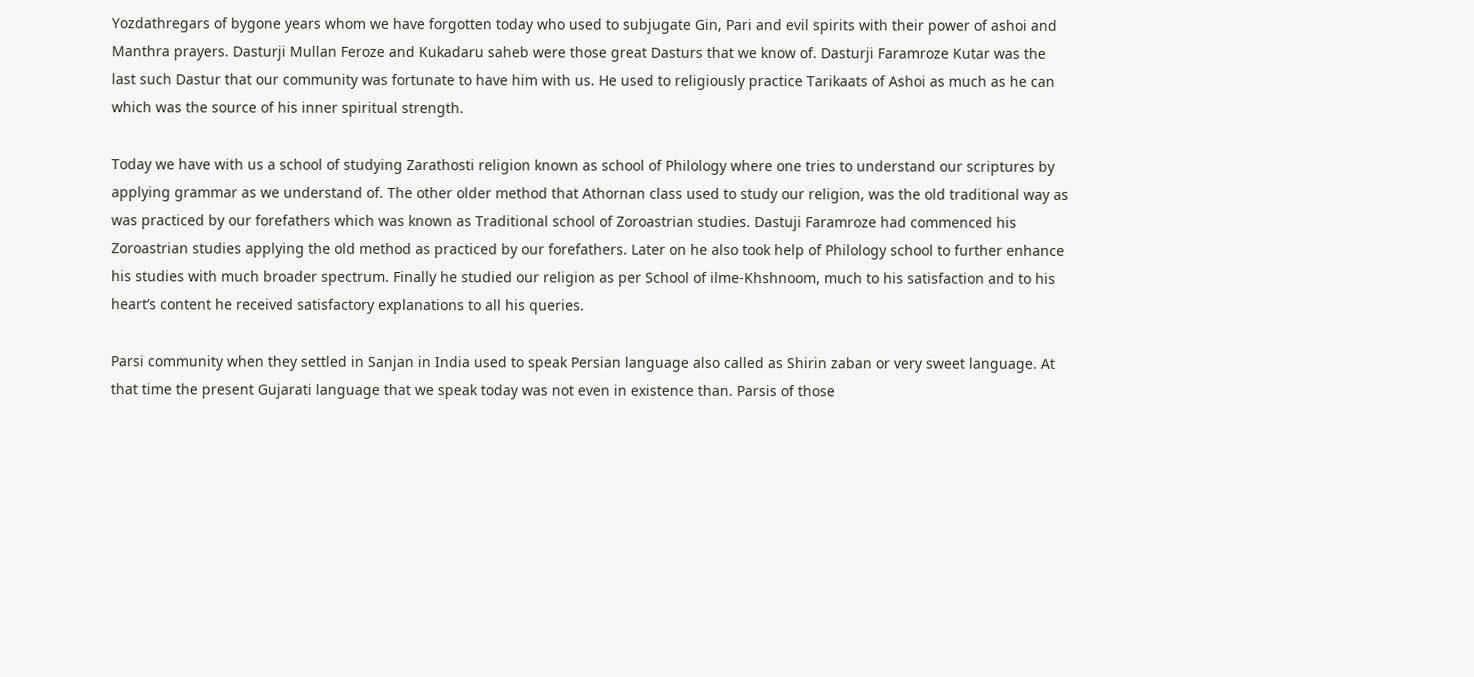Yozdathregars of bygone years whom we have forgotten today who used to subjugate Gin, Pari and evil spirits with their power of ashoi and Manthra prayers. Dasturji Mullan Feroze and Kukadaru saheb were those great Dasturs that we know of. Dasturji Faramroze Kutar was the last such Dastur that our community was fortunate to have him with us. He used to religiously practice Tarikaats of Ashoi as much as he can which was the source of his inner spiritual strength.

Today we have with us a school of studying Zarathosti religion known as school of Philology where one tries to understand our scriptures by applying grammar as we understand of. The other older method that Athornan class used to study our religion, was the old traditional way as was practiced by our forefathers which was known as Traditional school of Zoroastrian studies. Dastuji Faramroze had commenced his Zoroastrian studies applying the old method as practiced by our forefathers. Later on he also took help of Philology school to further enhance his studies with much broader spectrum. Finally he studied our religion as per School of ilme-Khshnoom, much to his satisfaction and to his heart’s content he received satisfactory explanations to all his queries.

Parsi community when they settled in Sanjan in India used to speak Persian language also called as Shirin zaban or very sweet language. At that time the present Gujarati language that we speak today was not even in existence than. Parsis of those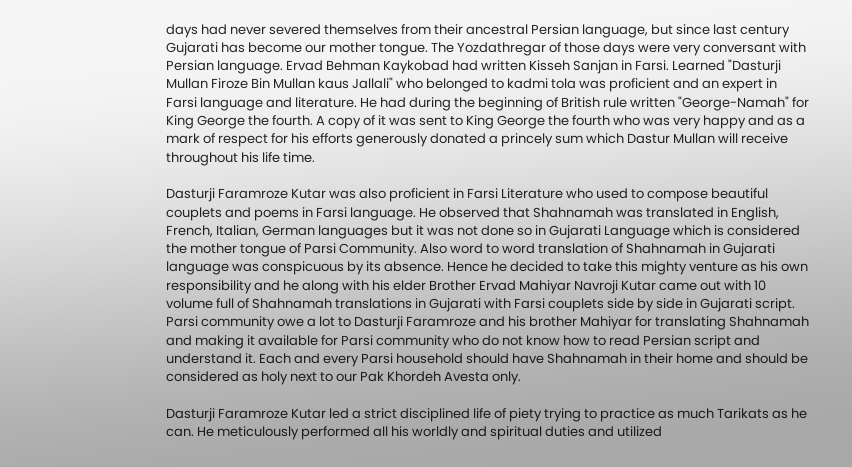days had never severed themselves from their ancestral Persian language, but since last century Gujarati has become our mother tongue. The Yozdathregar of those days were very conversant with Persian language. Ervad Behman Kaykobad had written Kisseh Sanjan in Farsi. Learned "Dasturji Mullan Firoze Bin Mullan kaus Jallali" who belonged to kadmi tola was proficient and an expert in Farsi language and literature. He had during the beginning of British rule written "George-Namah" for King George the fourth. A copy of it was sent to King George the fourth who was very happy and as a mark of respect for his efforts generously donated a princely sum which Dastur Mullan will receive throughout his life time.

Dasturji Faramroze Kutar was also proficient in Farsi Literature who used to compose beautiful couplets and poems in Farsi language. He observed that Shahnamah was translated in English, French, Italian, German languages but it was not done so in Gujarati Language which is considered the mother tongue of Parsi Community. Also word to word translation of Shahnamah in Gujarati language was conspicuous by its absence. Hence he decided to take this mighty venture as his own responsibility and he along with his elder Brother Ervad Mahiyar Navroji Kutar came out with 10 volume full of Shahnamah translations in Gujarati with Farsi couplets side by side in Gujarati script. Parsi community owe a lot to Dasturji Faramroze and his brother Mahiyar for translating Shahnamah and making it available for Parsi community who do not know how to read Persian script and understand it. Each and every Parsi household should have Shahnamah in their home and should be considered as holy next to our Pak Khordeh Avesta only.

Dasturji Faramroze Kutar led a strict disciplined life of piety trying to practice as much Tarikats as he can. He meticulously performed all his worldly and spiritual duties and utilized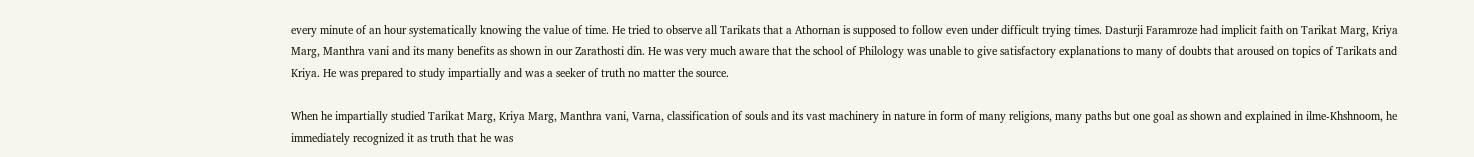every minute of an hour systematically knowing the value of time. He tried to observe all Tarikats that a Athornan is supposed to follow even under difficult trying times. Dasturji Faramroze had implicit faith on Tarikat Marg, Kriya Marg, Manthra vani and its many benefits as shown in our Zarathosti din. He was very much aware that the school of Philology was unable to give satisfactory explanations to many of doubts that aroused on topics of Tarikats and Kriya. He was prepared to study impartially and was a seeker of truth no matter the source.

When he impartially studied Tarikat Marg, Kriya Marg, Manthra vani, Varna, classification of souls and its vast machinery in nature in form of many religions, many paths but one goal as shown and explained in ilme-Khshnoom, he immediately recognized it as truth that he was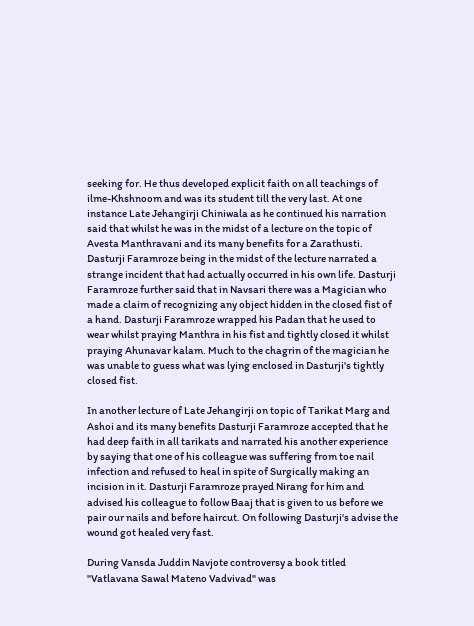seeking for. He thus developed explicit faith on all teachings of ilme-Khshnoom and was its student till the very last. At one instance Late Jehangirji Chiniwala as he continued his narration said that whilst he was in the midst of a lecture on the topic of Avesta Manthravani and its many benefits for a Zarathusti. Dasturji Faramroze being in the midst of the lecture narrated a strange incident that had actually occurred in his own life. Dasturji Faramroze further said that in Navsari there was a Magician who made a claim of recognizing any object hidden in the closed fist of a hand. Dasturji Faramroze wrapped his Padan that he used to wear whilst praying Manthra in his fist and tightly closed it whilst praying Ahunavar kalam. Much to the chagrin of the magician he was unable to guess what was lying enclosed in Dasturji's tightly closed fist.

In another lecture of Late Jehangirji on topic of Tarikat Marg and Ashoi and its many benefits Dasturji Faramroze accepted that he had deep faith in all tarikats and narrated his another experience by saying that one of his colleague was suffering from toe nail infection and refused to heal in spite of Surgically making an incision in it. Dasturji Faramroze prayed Nirang for him and advised his colleague to follow Baaj that is given to us before we pair our nails and before haircut. On following Dasturji's advise the wound got healed very fast.

During Vansda Juddin Navjote controversy a book titled "Vatlavana Sawal Mateno Vadvivad" was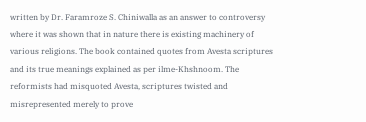written by Dr. Faramroze S. Chiniwalla as an answer to controversy where it was shown that in nature there is existing machinery of various religions. The book contained quotes from Avesta scriptures and its true meanings explained as per ilme-Khshnoom. The reformists had misquoted Avesta, scriptures twisted and misrepresented merely to prove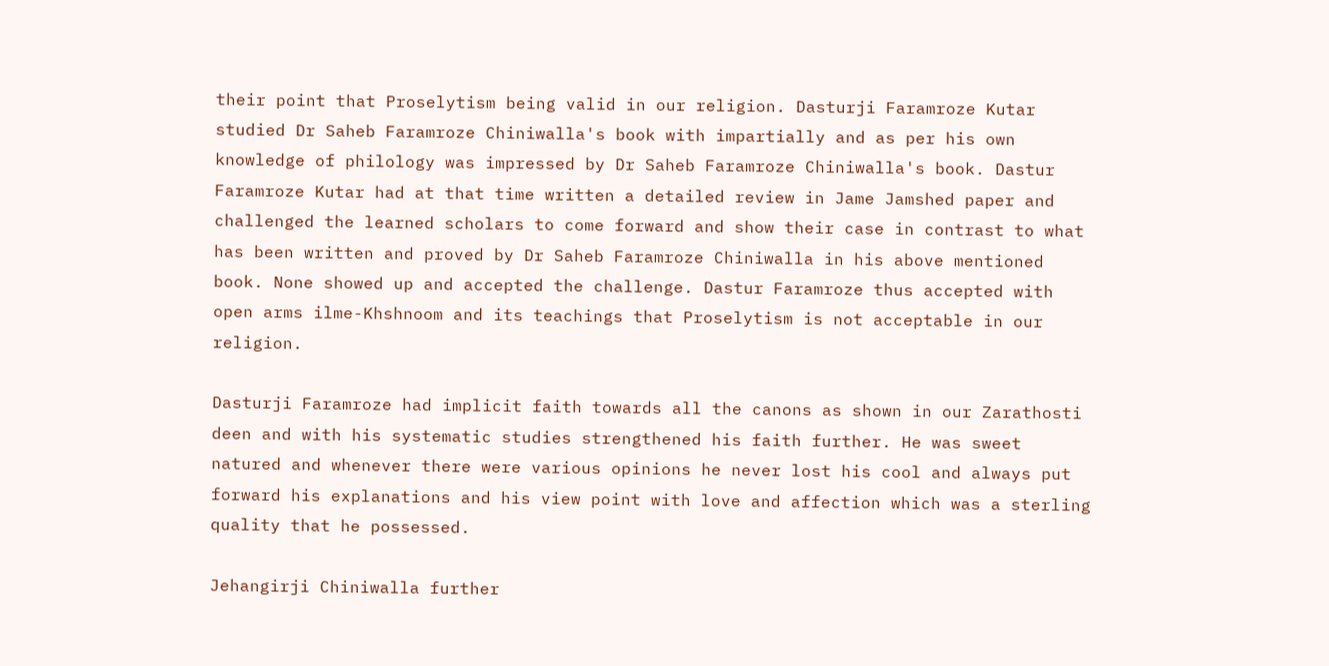their point that Proselytism being valid in our religion. Dasturji Faramroze Kutar studied Dr Saheb Faramroze Chiniwalla's book with impartially and as per his own knowledge of philology was impressed by Dr Saheb Faramroze Chiniwalla's book. Dastur Faramroze Kutar had at that time written a detailed review in Jame Jamshed paper and challenged the learned scholars to come forward and show their case in contrast to what has been written and proved by Dr Saheb Faramroze Chiniwalla in his above mentioned book. None showed up and accepted the challenge. Dastur Faramroze thus accepted with open arms ilme-Khshnoom and its teachings that Proselytism is not acceptable in our religion.

Dasturji Faramroze had implicit faith towards all the canons as shown in our Zarathosti deen and with his systematic studies strengthened his faith further. He was sweet natured and whenever there were various opinions he never lost his cool and always put forward his explanations and his view point with love and affection which was a sterling quality that he possessed.

Jehangirji Chiniwalla further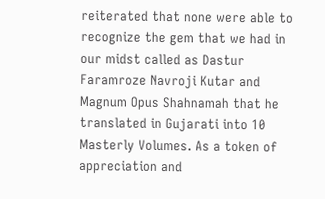reiterated that none were able to recognize the gem that we had in our midst called as Dastur Faramroze Navroji Kutar and Magnum Opus Shahnamah that he translated in Gujarati into 10 Masterly Volumes. As a token of appreciation and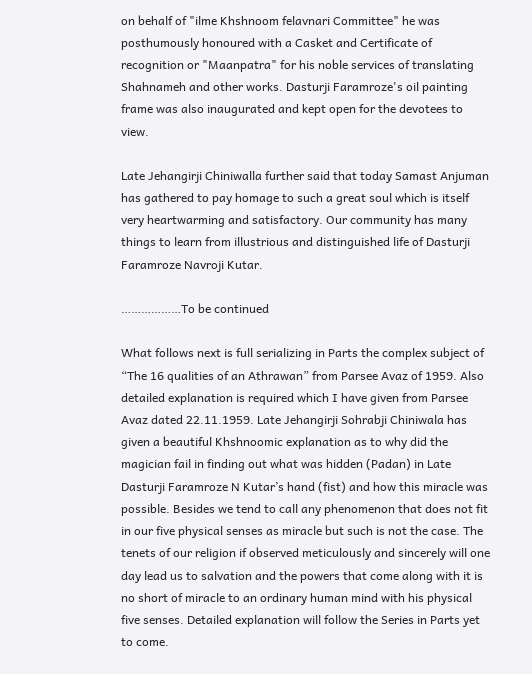on behalf of "ilme Khshnoom felavnari Committee" he was posthumously honoured with a Casket and Certificate of recognition or "Maanpatra" for his noble services of translating Shahnameh and other works. Dasturji Faramroze's oil painting frame was also inaugurated and kept open for the devotees to view.

Late Jehangirji Chiniwalla further said that today Samast Anjuman has gathered to pay homage to such a great soul which is itself very heartwarming and satisfactory. Our community has many things to learn from illustrious and distinguished life of Dasturji Faramroze Navroji Kutar.

………………To be continued

What follows next is full serializing in Parts the complex subject of “The 16 qualities of an Athrawan” from Parsee Avaz of 1959. Also detailed explanation is required which I have given from Parsee Avaz dated 22.11.1959. Late Jehangirji Sohrabji Chiniwala has given a beautiful Khshnoomic explanation as to why did the magician fail in finding out what was hidden (Padan) in Late Dasturji Faramroze N Kutar’s hand (fist) and how this miracle was possible. Besides we tend to call any phenomenon that does not fit in our five physical senses as miracle but such is not the case. The tenets of our religion if observed meticulously and sincerely will one day lead us to salvation and the powers that come along with it is no short of miracle to an ordinary human mind with his physical five senses. Detailed explanation will follow the Series in Parts yet to come.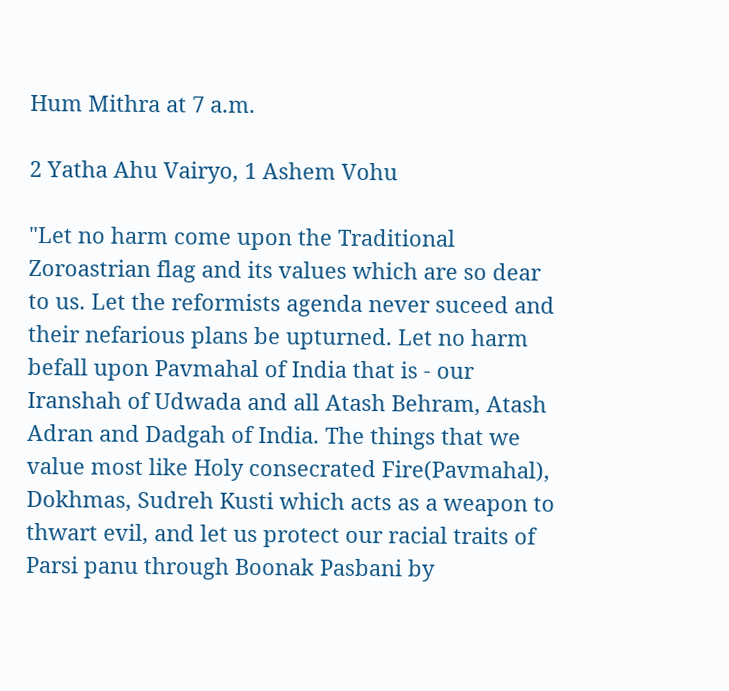Hum Mithra at 7 a.m.

2 Yatha Ahu Vairyo, 1 Ashem Vohu

"Let no harm come upon the Traditional Zoroastrian flag and its values which are so dear to us. Let the reformists agenda never suceed and their nefarious plans be upturned. Let no harm befall upon Pavmahal of India that is - our Iranshah of Udwada and all Atash Behram, Atash Adran and Dadgah of India. The things that we value most like Holy consecrated Fire(Pavmahal), Dokhmas, Sudreh Kusti which acts as a weapon to thwart evil, and let us protect our racial traits of Parsi panu through Boonak Pasbani by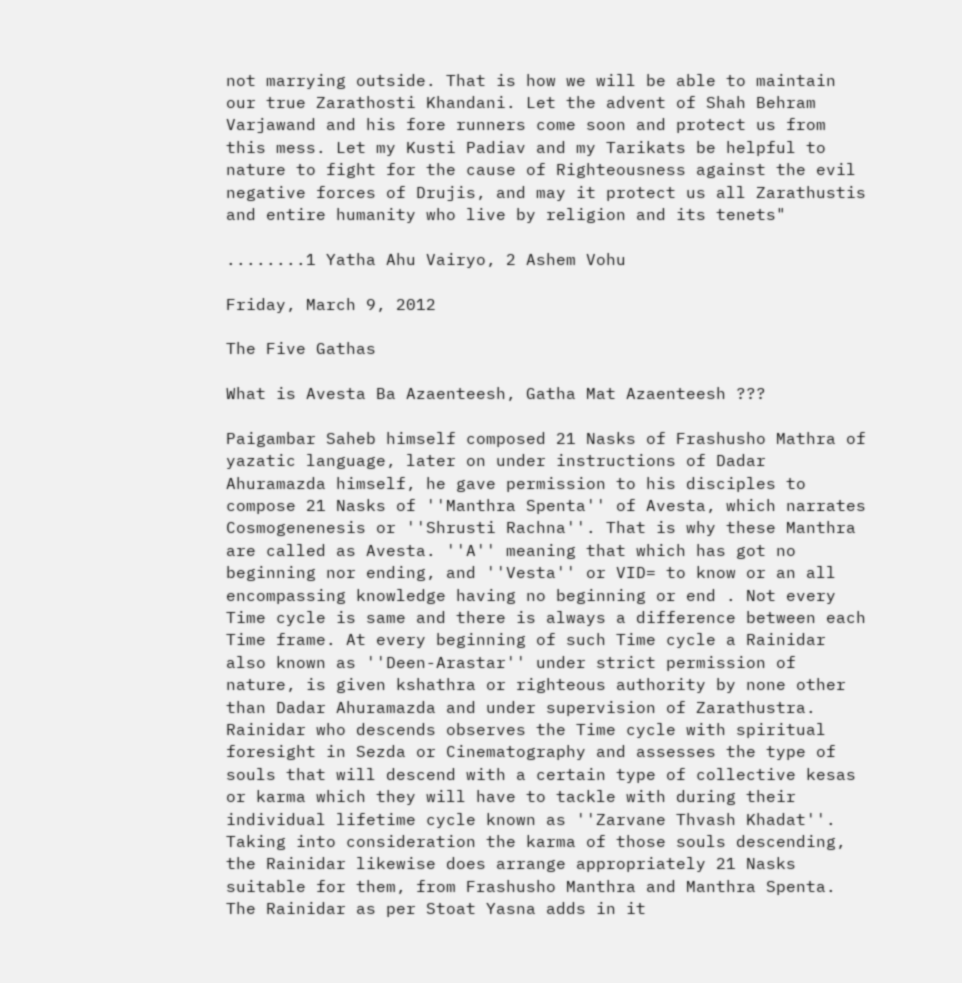not marrying outside. That is how we will be able to maintain our true Zarathosti Khandani. Let the advent of Shah Behram Varjawand and his fore runners come soon and protect us from this mess. Let my Kusti Padiav and my Tarikats be helpful to nature to fight for the cause of Righteousness against the evil negative forces of Drujis, and may it protect us all Zarathustis and entire humanity who live by religion and its tenets"

........1 Yatha Ahu Vairyo, 2 Ashem Vohu

Friday, March 9, 2012

The Five Gathas

What is Avesta Ba Azaenteesh, Gatha Mat Azaenteesh ???

Paigambar Saheb himself composed 21 Nasks of Frashusho Mathra of yazatic language, later on under instructions of Dadar Ahuramazda himself, he gave permission to his disciples to compose 21 Nasks of ''Manthra Spenta'' of Avesta, which narrates Cosmogenenesis or ''Shrusti Rachna''. That is why these Manthra are called as Avesta. ''A'' meaning that which has got no beginning nor ending, and ''Vesta'' or VID= to know or an all encompassing knowledge having no beginning or end . Not every Time cycle is same and there is always a difference between each Time frame. At every beginning of such Time cycle a Rainidar also known as ''Deen-Arastar'' under strict permission of nature, is given kshathra or righteous authority by none other than Dadar Ahuramazda and under supervision of Zarathustra. Rainidar who descends observes the Time cycle with spiritual foresight in Sezda or Cinematography and assesses the type of souls that will descend with a certain type of collective kesas or karma which they will have to tackle with during their individual lifetime cycle known as ''Zarvane Thvash Khadat''. Taking into consideration the karma of those souls descending, the Rainidar likewise does arrange appropriately 21 Nasks suitable for them, from Frashusho Manthra and Manthra Spenta. The Rainidar as per Stoat Yasna adds in it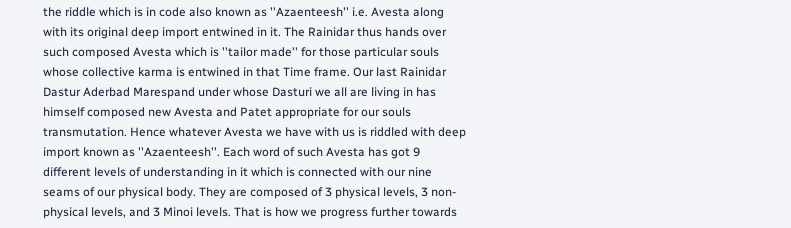the riddle which is in code also known as ''Azaenteesh'' i.e. Avesta along with its original deep import entwined in it. The Rainidar thus hands over such composed Avesta which is ''tailor made'' for those particular souls whose collective karma is entwined in that Time frame. Our last Rainidar Dastur Aderbad Marespand under whose Dasturi we all are living in has himself composed new Avesta and Patet appropriate for our souls transmutation. Hence whatever Avesta we have with us is riddled with deep import known as ''Azaenteesh''. Each word of such Avesta has got 9 different levels of understanding in it which is connected with our nine seams of our physical body. They are composed of 3 physical levels, 3 non-physical levels, and 3 Minoi levels. That is how we progress further towards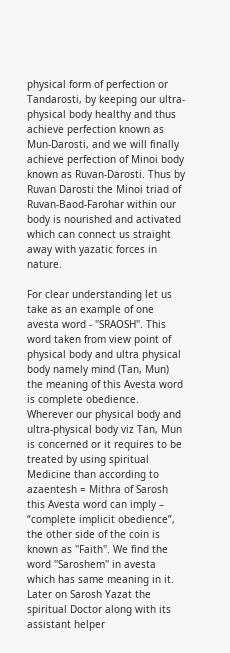physical form of perfection or Tandarosti, by keeping our ultra-physical body healthy and thus achieve perfection known as Mun-Darosti, and we will finally achieve perfection of Minoi body known as Ruvan-Darosti. Thus by Ruvan Darosti the Minoi triad of Ruvan-Baod-Farohar within our body is nourished and activated which can connect us straight away with yazatic forces in nature.

For clear understanding let us take as an example of one avesta word - ''SRAOSH''. This word taken from view point of physical body and ultra physical body namely mind (Tan, Mun) the meaning of this Avesta word is complete obedience. Wherever our physical body and ultra-physical body viz Tan, Mun is concerned or it requires to be treated by using spiritual Medicine than according to azaentesh = Mithra of Sarosh this Avesta word can imply – “complete implicit obedience”, the other side of the coin is known as ''Faith''. We find the word ''Saroshem'' in avesta which has same meaning in it. Later on Sarosh Yazat the spiritual Doctor along with its assistant helper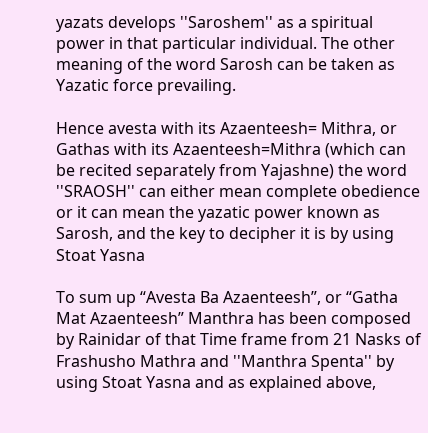yazats develops ''Saroshem'' as a spiritual power in that particular individual. The other meaning of the word Sarosh can be taken as Yazatic force prevailing.

Hence avesta with its Azaenteesh= Mithra, or Gathas with its Azaenteesh=Mithra (which can be recited separately from Yajashne) the word ''SRAOSH'' can either mean complete obedience or it can mean the yazatic power known as Sarosh, and the key to decipher it is by using Stoat Yasna

To sum up “Avesta Ba Azaenteesh”, or “Gatha Mat Azaenteesh” Manthra has been composed by Rainidar of that Time frame from 21 Nasks of Frashusho Mathra and ''Manthra Spenta'' by using Stoat Yasna and as explained above,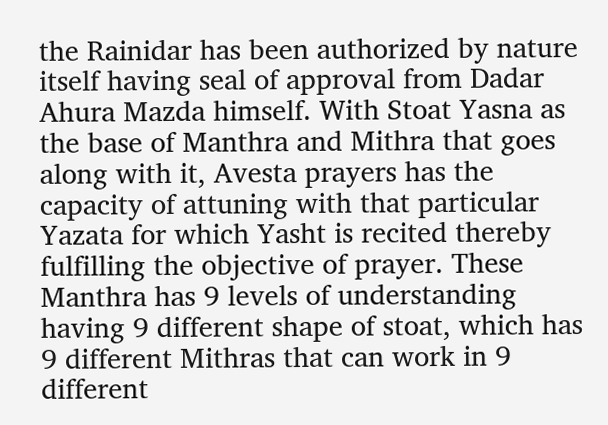the Rainidar has been authorized by nature itself having seal of approval from Dadar Ahura Mazda himself. With Stoat Yasna as the base of Manthra and Mithra that goes along with it, Avesta prayers has the capacity of attuning with that particular Yazata for which Yasht is recited thereby fulfilling the objective of prayer. These Manthra has 9 levels of understanding having 9 different shape of stoat, which has 9 different Mithras that can work in 9 different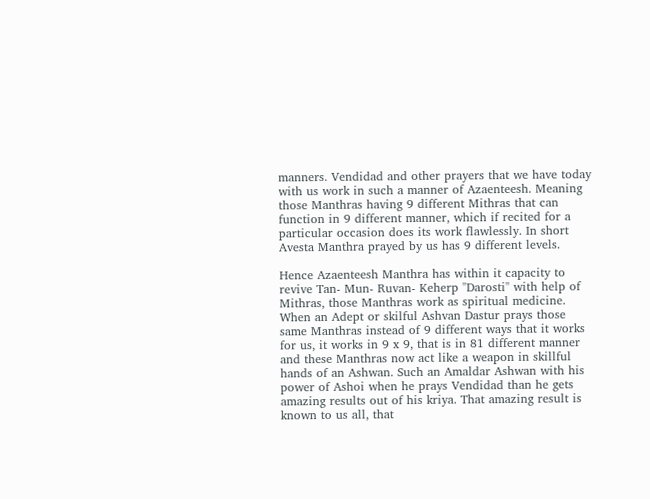manners. Vendidad and other prayers that we have today with us work in such a manner of Azaenteesh. Meaning those Manthras having 9 different Mithras that can function in 9 different manner, which if recited for a particular occasion does its work flawlessly. In short Avesta Manthra prayed by us has 9 different levels.

Hence Azaenteesh Manthra has within it capacity to revive Tan- Mun- Ruvan- Keherp ''Darosti'' with help of Mithras, those Manthras work as spiritual medicine. When an Adept or skilful Ashvan Dastur prays those same Manthras instead of 9 different ways that it works for us, it works in 9 x 9, that is in 81 different manner and these Manthras now act like a weapon in skillful hands of an Ashwan. Such an Amaldar Ashwan with his power of Ashoi when he prays Vendidad than he gets amazing results out of his kriya. That amazing result is known to us all, that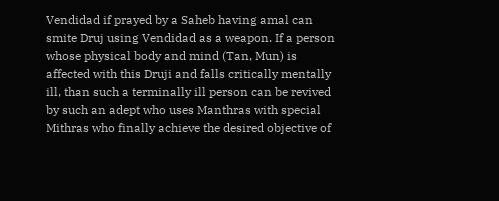Vendidad if prayed by a Saheb having amal can smite Druj using Vendidad as a weapon. If a person whose physical body and mind (Tan, Mun) is affected with this Druji and falls critically mentally ill, than such a terminally ill person can be revived by such an adept who uses Manthras with special Mithras who finally achieve the desired objective of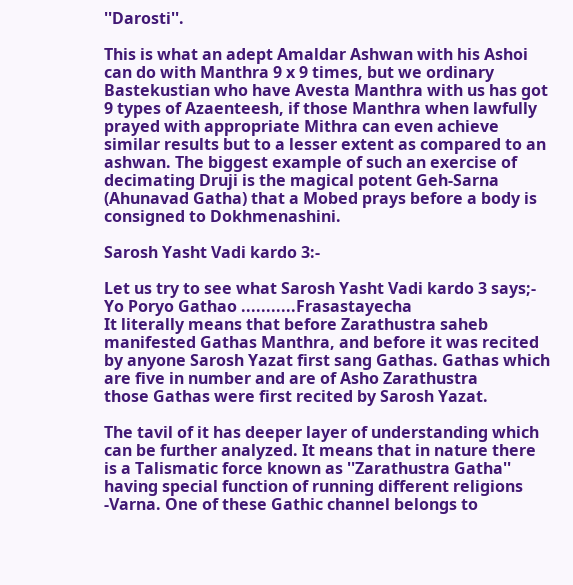''Darosti''.

This is what an adept Amaldar Ashwan with his Ashoi can do with Manthra 9 x 9 times, but we ordinary Bastekustian who have Avesta Manthra with us has got 9 types of Azaenteesh, if those Manthra when lawfully prayed with appropriate Mithra can even achieve similar results but to a lesser extent as compared to an ashwan. The biggest example of such an exercise of decimating Druji is the magical potent Geh-Sarna (Ahunavad Gatha) that a Mobed prays before a body is consigned to Dokhmenashini.

Sarosh Yasht Vadi kardo 3:-

Let us try to see what Sarosh Yasht Vadi kardo 3 says;-
Yo Poryo Gathao ...........Frasastayecha
It literally means that before Zarathustra saheb manifested Gathas Manthra, and before it was recited by anyone Sarosh Yazat first sang Gathas. Gathas which are five in number and are of Asho Zarathustra
those Gathas were first recited by Sarosh Yazat.

The tavil of it has deeper layer of understanding which can be further analyzed. It means that in nature there is a Talismatic force known as ''Zarathustra Gatha'' having special function of running different religions -Varna. One of these Gathic channel belongs to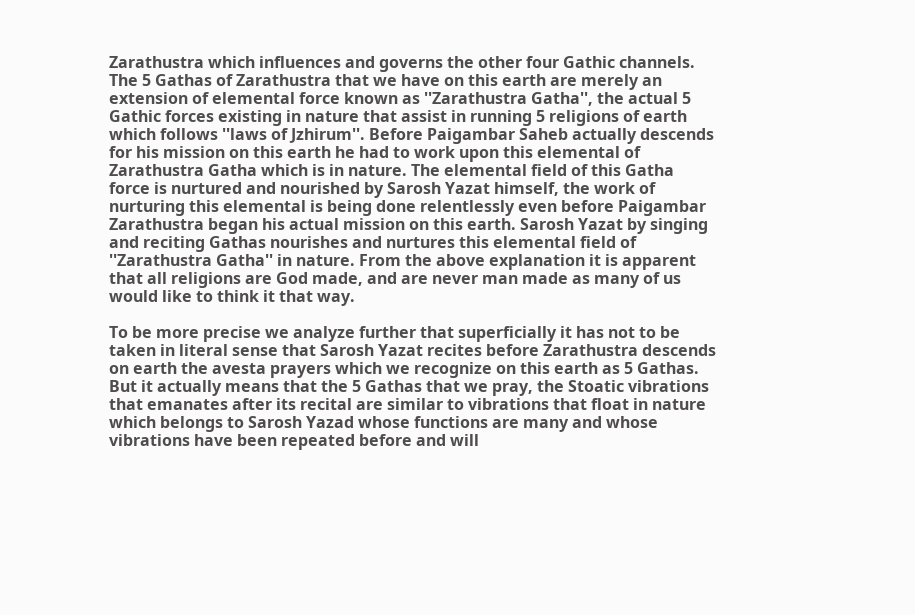Zarathustra which influences and governs the other four Gathic channels. The 5 Gathas of Zarathustra that we have on this earth are merely an extension of elemental force known as ''Zarathustra Gatha'', the actual 5 Gathic forces existing in nature that assist in running 5 religions of earth which follows ''laws of Jzhirum''. Before Paigambar Saheb actually descends for his mission on this earth he had to work upon this elemental of Zarathustra Gatha which is in nature. The elemental field of this Gatha force is nurtured and nourished by Sarosh Yazat himself, the work of nurturing this elemental is being done relentlessly even before Paigambar Zarathustra began his actual mission on this earth. Sarosh Yazat by singing and reciting Gathas nourishes and nurtures this elemental field of ''Zarathustra Gatha'' in nature. From the above explanation it is apparent that all religions are God made, and are never man made as many of us would like to think it that way.

To be more precise we analyze further that superficially it has not to be taken in literal sense that Sarosh Yazat recites before Zarathustra descends on earth the avesta prayers which we recognize on this earth as 5 Gathas. But it actually means that the 5 Gathas that we pray, the Stoatic vibrations that emanates after its recital are similar to vibrations that float in nature which belongs to Sarosh Yazad whose functions are many and whose vibrations have been repeated before and will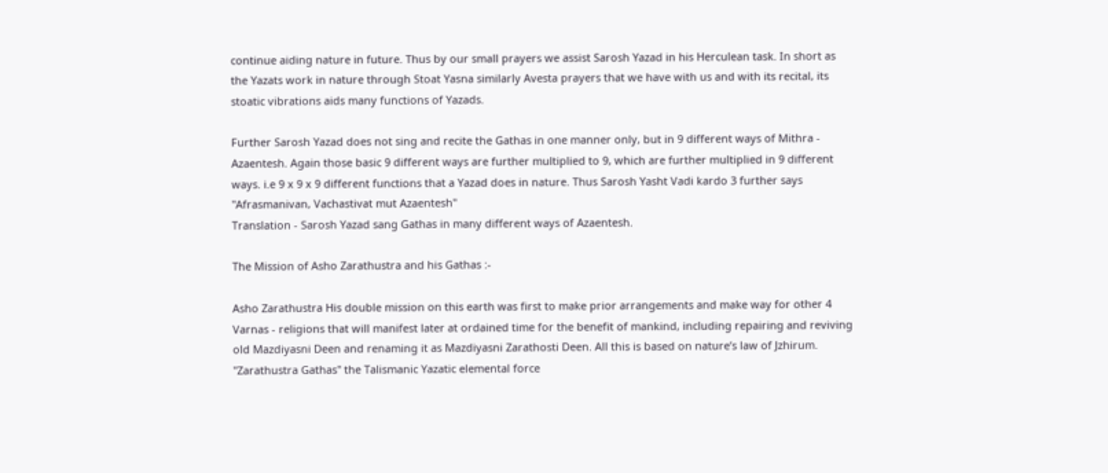continue aiding nature in future. Thus by our small prayers we assist Sarosh Yazad in his Herculean task. In short as the Yazats work in nature through Stoat Yasna similarly Avesta prayers that we have with us and with its recital, its stoatic vibrations aids many functions of Yazads.

Further Sarosh Yazad does not sing and recite the Gathas in one manner only, but in 9 different ways of Mithra - Azaentesh. Again those basic 9 different ways are further multiplied to 9, which are further multiplied in 9 different ways. i.e 9 x 9 x 9 different functions that a Yazad does in nature. Thus Sarosh Yasht Vadi kardo 3 further says
''Afrasmanivan, Vachastivat mut Azaentesh''
Translation - Sarosh Yazad sang Gathas in many different ways of Azaentesh.

The Mission of Asho Zarathustra and his Gathas :-

Asho Zarathustra His double mission on this earth was first to make prior arrangements and make way for other 4 Varnas - religions that will manifest later at ordained time for the benefit of mankind, including repairing and reviving old Mazdiyasni Deen and renaming it as Mazdiyasni Zarathosti Deen. All this is based on nature’s law of Jzhirum. ''Zarathustra Gathas'' the Talismanic Yazatic elemental force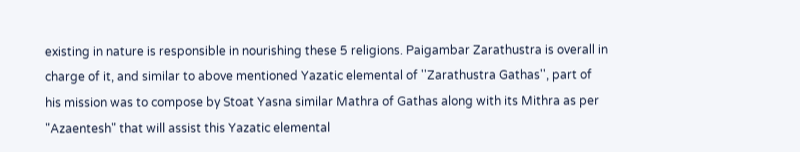existing in nature is responsible in nourishing these 5 religions. Paigambar Zarathustra is overall in charge of it, and similar to above mentioned Yazatic elemental of ''Zarathustra Gathas'', part of his mission was to compose by Stoat Yasna similar Mathra of Gathas along with its Mithra as per "Azaentesh" that will assist this Yazatic elemental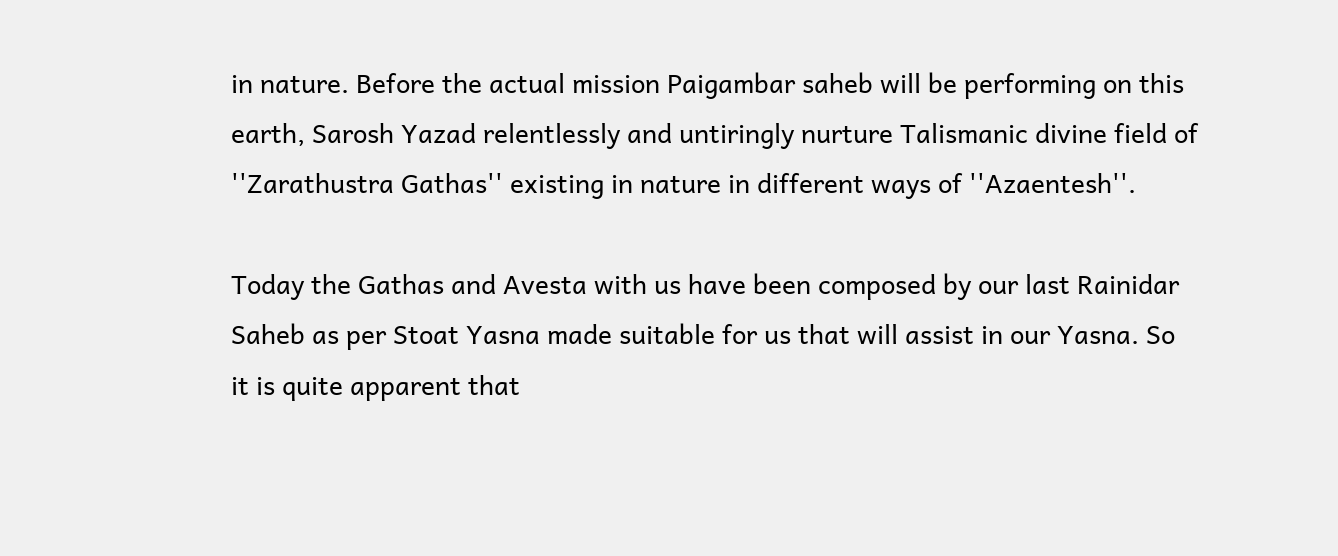in nature. Before the actual mission Paigambar saheb will be performing on this earth, Sarosh Yazad relentlessly and untiringly nurture Talismanic divine field of ''Zarathustra Gathas'' existing in nature in different ways of ''Azaentesh''.

Today the Gathas and Avesta with us have been composed by our last Rainidar Saheb as per Stoat Yasna made suitable for us that will assist in our Yasna. So it is quite apparent that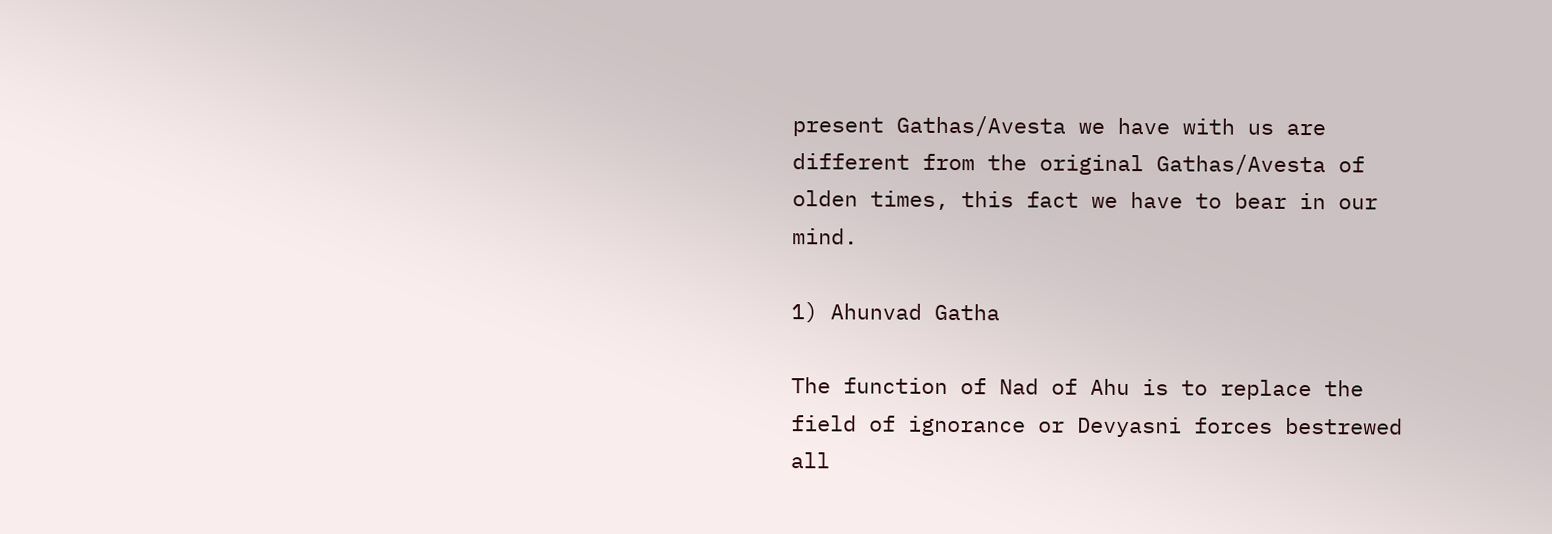present Gathas/Avesta we have with us are different from the original Gathas/Avesta of olden times, this fact we have to bear in our mind.

1) Ahunvad Gatha

The function of Nad of Ahu is to replace the field of ignorance or Devyasni forces bestrewed all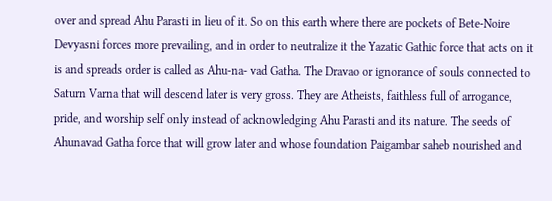over and spread Ahu Parasti in lieu of it. So on this earth where there are pockets of Bete-Noire Devyasni forces more prevailing, and in order to neutralize it the Yazatic Gathic force that acts on it is and spreads order is called as Ahu-na- vad Gatha. The Dravao or ignorance of souls connected to Saturn Varna that will descend later is very gross. They are Atheists, faithless full of arrogance, pride, and worship self only instead of acknowledging Ahu Parasti and its nature. The seeds of Ahunavad Gatha force that will grow later and whose foundation Paigambar saheb nourished and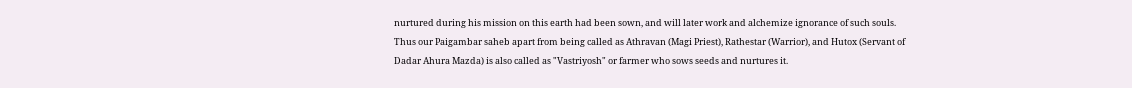nurtured during his mission on this earth had been sown, and will later work and alchemize ignorance of such souls. Thus our Paigambar saheb apart from being called as Athravan (Magi Priest), Rathestar (Warrior), and Hutox (Servant of Dadar Ahura Mazda) is also called as "Vastriyosh" or farmer who sows seeds and nurtures it.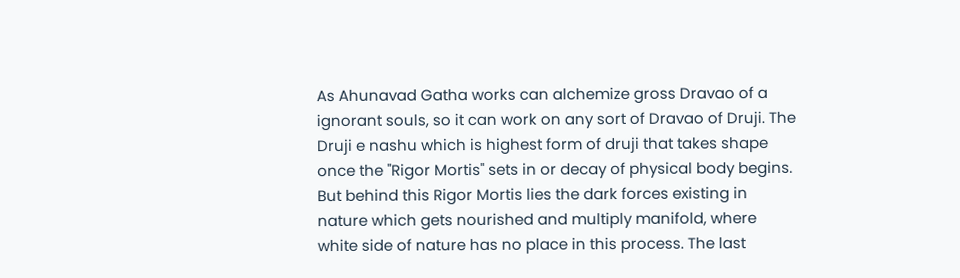As Ahunavad Gatha works can alchemize gross Dravao of a ignorant souls, so it can work on any sort of Dravao of Druji. The Druji e nashu which is highest form of druji that takes shape once the "Rigor Mortis" sets in or decay of physical body begins. But behind this Rigor Mortis lies the dark forces existing in nature which gets nourished and multiply manifold, where white side of nature has no place in this process. The last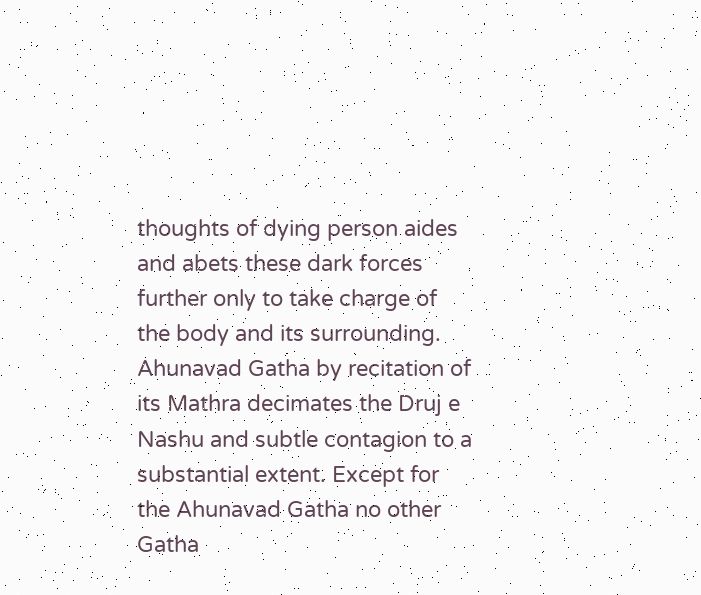thoughts of dying person aides and abets these dark forces further only to take charge of the body and its surrounding. Ahunavad Gatha by recitation of its Mathra decimates the Druj e Nashu and subtle contagion to a substantial extent. Except for the Ahunavad Gatha no other Gatha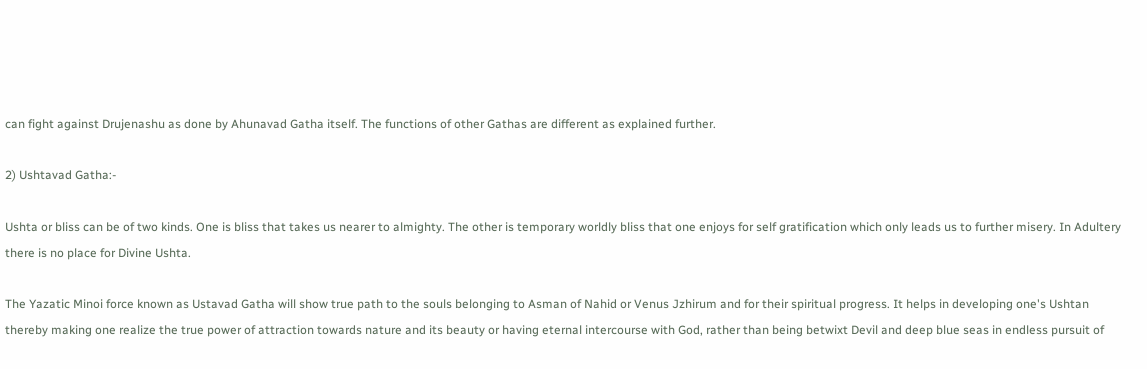can fight against Drujenashu as done by Ahunavad Gatha itself. The functions of other Gathas are different as explained further.

2) Ushtavad Gatha:-

Ushta or bliss can be of two kinds. One is bliss that takes us nearer to almighty. The other is temporary worldly bliss that one enjoys for self gratification which only leads us to further misery. In Adultery there is no place for Divine Ushta.

The Yazatic Minoi force known as Ustavad Gatha will show true path to the souls belonging to Asman of Nahid or Venus Jzhirum and for their spiritual progress. It helps in developing one's Ushtan thereby making one realize the true power of attraction towards nature and its beauty or having eternal intercourse with God, rather than being betwixt Devil and deep blue seas in endless pursuit of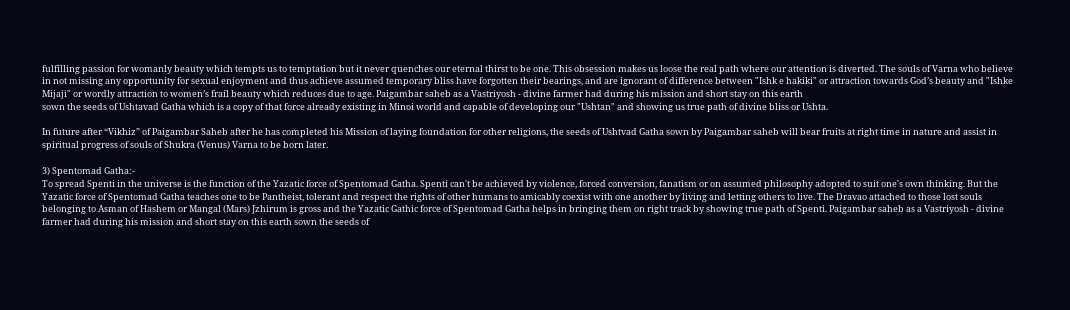fulfilling passion for womanly beauty which tempts us to temptation but it never quenches our eternal thirst to be one. This obsession makes us loose the real path where our attention is diverted. The souls of Varna who believe in not missing any opportunity for sexual enjoyment and thus achieve assumed temporary bliss have forgotten their bearings, and are ignorant of difference between "Ishk e hakiki" or attraction towards God’s beauty and "Ishke Mijaji" or wordly attraction to women’s frail beauty which reduces due to age. Paigambar saheb as a Vastriyosh - divine farmer had during his mission and short stay on this earth
sown the seeds of Ushtavad Gatha which is a copy of that force already existing in Minoi world and capable of developing our "Ushtan" and showing us true path of divine bliss or Ushta.

In future after “Vikhiz” of Paigambar Saheb after he has completed his Mission of laying foundation for other religions, the seeds of Ushtvad Gatha sown by Paigambar saheb will bear fruits at right time in nature and assist in spiritual progress of souls of Shukra (Venus) Varna to be born later.

3) Spentomad Gatha:-
To spread Spenti in the universe is the function of the Yazatic force of Spentomad Gatha. Spenti can't be achieved by violence, forced conversion, fanatism or on assumed philosophy adopted to suit one's own thinking. But the Yazatic force of Spentomad Gatha teaches one to be Pantheist, tolerant and respect the rights of other humans to amicably coexist with one another by living and letting others to live. The Dravao attached to those lost souls belonging to Asman of Hashem or Mangal (Mars) Jzhirum is gross and the Yazatic Gathic force of Spentomad Gatha helps in bringing them on right track by showing true path of Spenti. Paigambar saheb as a Vastriyosh - divine farmer had during his mission and short stay on this earth sown the seeds of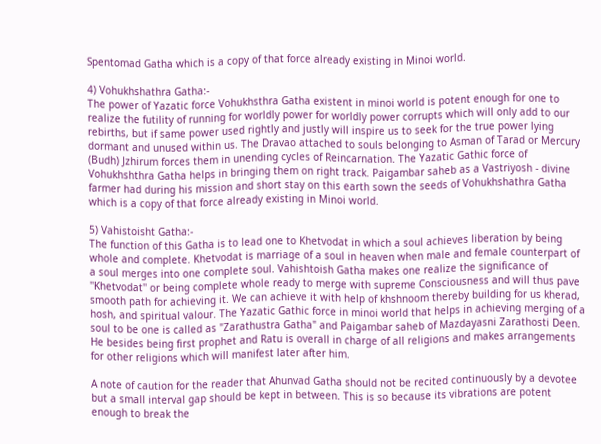Spentomad Gatha which is a copy of that force already existing in Minoi world.

4) Vohukhshathra Gatha:-
The power of Yazatic force Vohukhsthra Gatha existent in minoi world is potent enough for one to realize the futility of running for worldly power for worldly power corrupts which will only add to our rebirths, but if same power used rightly and justly will inspire us to seek for the true power lying dormant and unused within us. The Dravao attached to souls belonging to Asman of Tarad or Mercury (Budh) Jzhirum forces them in unending cycles of Reincarnation. The Yazatic Gathic force of Vohukhshthra Gatha helps in bringing them on right track. Paigambar saheb as a Vastriyosh - divine farmer had during his mission and short stay on this earth sown the seeds of Vohukhshathra Gatha which is a copy of that force already existing in Minoi world.

5) Vahistoisht Gatha:-
The function of this Gatha is to lead one to Khetvodat in which a soul achieves liberation by being whole and complete. Khetvodat is marriage of a soul in heaven when male and female counterpart of a soul merges into one complete soul. Vahishtoish Gatha makes one realize the significance of ''Khetvodat'' or being complete whole ready to merge with supreme Consciousness and will thus pave smooth path for achieving it. We can achieve it with help of khshnoom thereby building for us kherad, hosh, and spiritual valour. The Yazatic Gathic force in minoi world that helps in achieving merging of a soul to be one is called as "Zarathustra Gatha" and Paigambar saheb of Mazdayasni Zarathosti Deen. He besides being first prophet and Ratu is overall in charge of all religions and makes arrangements for other religions which will manifest later after him.

A note of caution for the reader that Ahunvad Gatha should not be recited continuously by a devotee but a small interval gap should be kept in between. This is so because its vibrations are potent enough to break the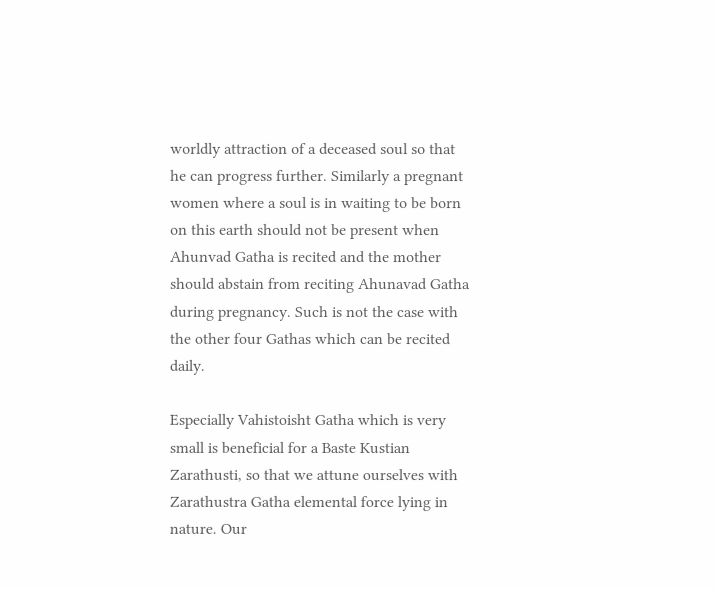worldly attraction of a deceased soul so that he can progress further. Similarly a pregnant women where a soul is in waiting to be born on this earth should not be present when Ahunvad Gatha is recited and the mother should abstain from reciting Ahunavad Gatha during pregnancy. Such is not the case with the other four Gathas which can be recited daily.

Especially Vahistoisht Gatha which is very small is beneficial for a Baste Kustian Zarathusti, so that we attune ourselves with Zarathustra Gatha elemental force lying in nature. Our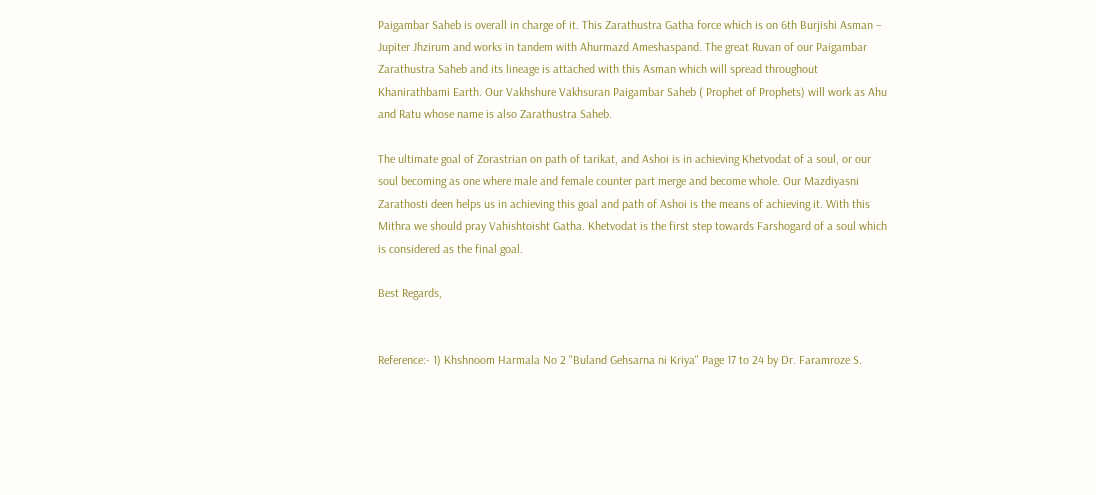Paigambar Saheb is overall in charge of it. This Zarathustra Gatha force which is on 6th Burjishi Asman – Jupiter Jhzirum and works in tandem with Ahurmazd Ameshaspand. The great Ruvan of our Paigambar Zarathustra Saheb and its lineage is attached with this Asman which will spread throughout Khanirathbami Earth. Our Vakhshure Vakhsuran Paigambar Saheb ( Prophet of Prophets) will work as Ahu and Ratu whose name is also Zarathustra Saheb.

The ultimate goal of Zorastrian on path of tarikat, and Ashoi is in achieving Khetvodat of a soul, or our soul becoming as one where male and female counter part merge and become whole. Our Mazdiyasni Zarathosti deen helps us in achieving this goal and path of Ashoi is the means of achieving it. With this Mithra we should pray Vahishtoisht Gatha. Khetvodat is the first step towards Farshogard of a soul which is considered as the final goal.

Best Regards,


Reference:- 1) Khshnoom Harmala No 2 "Buland Gehsarna ni Kriya" Page 17 to 24 by Dr. Faramroze S.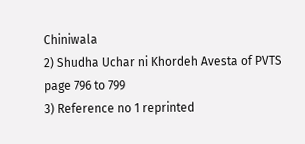Chiniwala
2) Shudha Uchar ni Khordeh Avesta of PVTS page 796 to 799
3) Reference no 1 reprinted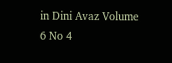in Dini Avaz Volume 6 No 4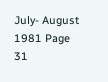July- August 1981 Page 31